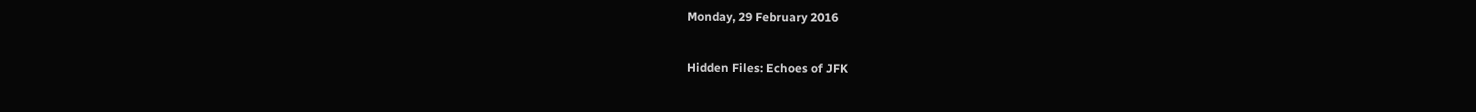Monday, 29 February 2016

Hidden Files: Echoes of JFK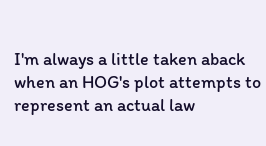I'm always a little taken aback when an HOG's plot attempts to represent an actual law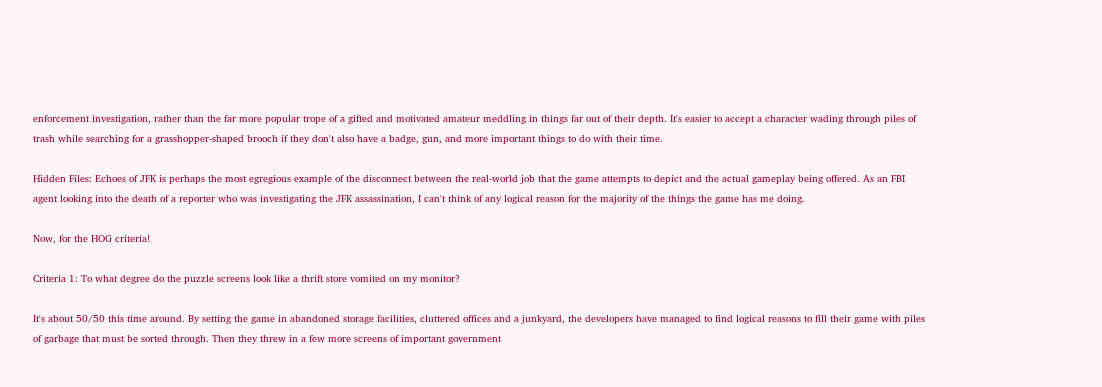enforcement investigation, rather than the far more popular trope of a gifted and motivated amateur meddling in things far out of their depth. It's easier to accept a character wading through piles of trash while searching for a grasshopper-shaped brooch if they don't also have a badge, gun, and more important things to do with their time.

Hidden Files: Echoes of JFK is perhaps the most egregious example of the disconnect between the real-world job that the game attempts to depict and the actual gameplay being offered. As an FBI agent looking into the death of a reporter who was investigating the JFK assassination, I can't think of any logical reason for the majority of the things the game has me doing.

Now, for the HOG criteria!

Criteria 1: To what degree do the puzzle screens look like a thrift store vomited on my monitor?

It's about 50/50 this time around. By setting the game in abandoned storage facilities, cluttered offices and a junkyard, the developers have managed to find logical reasons to fill their game with piles of garbage that must be sorted through. Then they threw in a few more screens of important government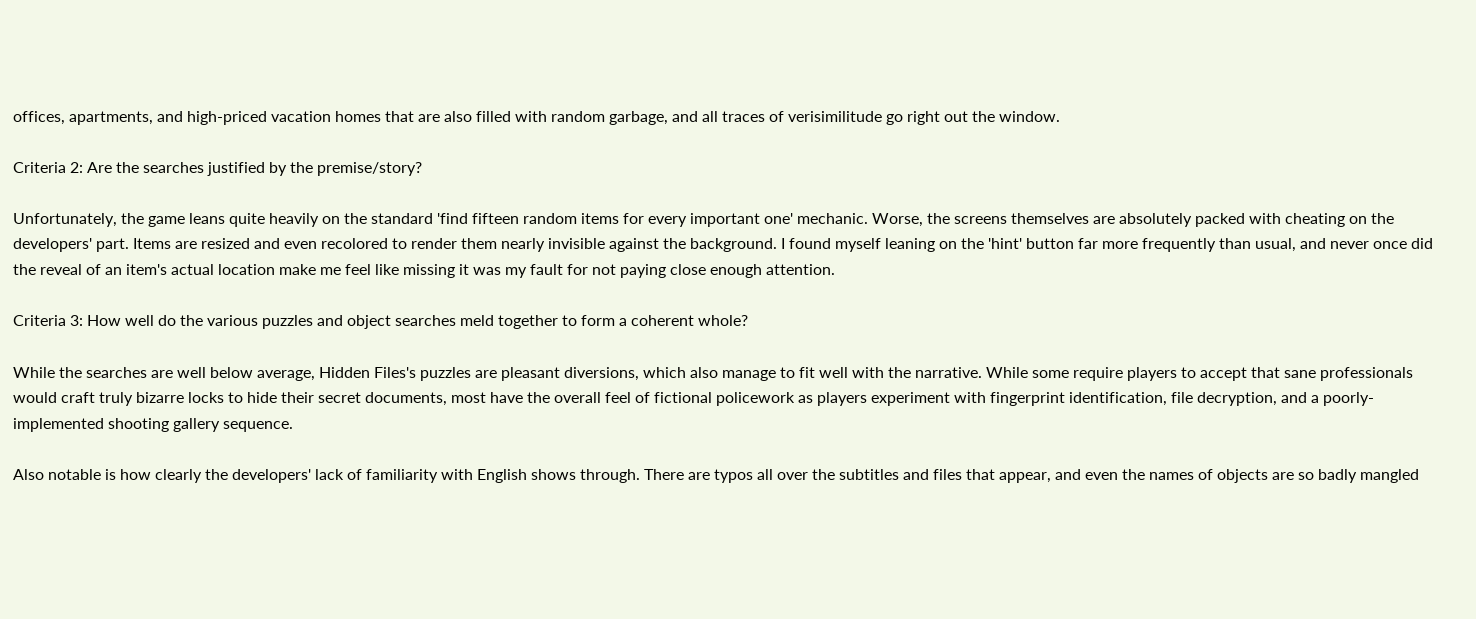offices, apartments, and high-priced vacation homes that are also filled with random garbage, and all traces of verisimilitude go right out the window.

Criteria 2: Are the searches justified by the premise/story?

Unfortunately, the game leans quite heavily on the standard 'find fifteen random items for every important one' mechanic. Worse, the screens themselves are absolutely packed with cheating on the developers' part. Items are resized and even recolored to render them nearly invisible against the background. I found myself leaning on the 'hint' button far more frequently than usual, and never once did the reveal of an item's actual location make me feel like missing it was my fault for not paying close enough attention.

Criteria 3: How well do the various puzzles and object searches meld together to form a coherent whole?

While the searches are well below average, Hidden Files's puzzles are pleasant diversions, which also manage to fit well with the narrative. While some require players to accept that sane professionals would craft truly bizarre locks to hide their secret documents, most have the overall feel of fictional policework as players experiment with fingerprint identification, file decryption, and a poorly-implemented shooting gallery sequence.

Also notable is how clearly the developers' lack of familiarity with English shows through. There are typos all over the subtitles and files that appear, and even the names of objects are so badly mangled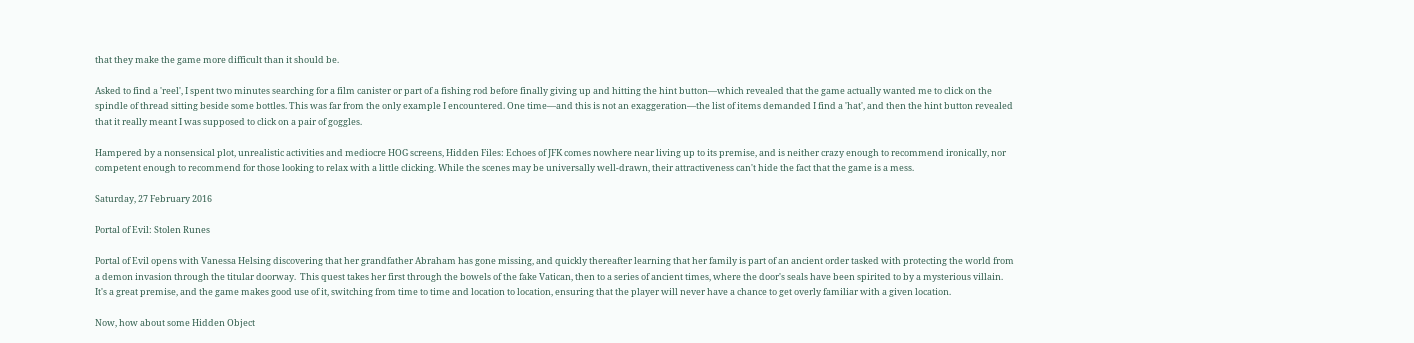that they make the game more difficult than it should be.

Asked to find a 'reel', I spent two minutes searching for a film canister or part of a fishing rod before finally giving up and hitting the hint button—which revealed that the game actually wanted me to click on the spindle of thread sitting beside some bottles. This was far from the only example I encountered. One time—and this is not an exaggeration—the list of items demanded I find a 'hat', and then the hint button revealed that it really meant I was supposed to click on a pair of goggles.

Hampered by a nonsensical plot, unrealistic activities and mediocre HOG screens, Hidden Files: Echoes of JFK comes nowhere near living up to its premise, and is neither crazy enough to recommend ironically, nor competent enough to recommend for those looking to relax with a little clicking. While the scenes may be universally well-drawn, their attractiveness can't hide the fact that the game is a mess.

Saturday, 27 February 2016

Portal of Evil: Stolen Runes

Portal of Evil opens with Vanessa Helsing discovering that her grandfather Abraham has gone missing, and quickly thereafter learning that her family is part of an ancient order tasked with protecting the world from a demon invasion through the titular doorway.  This quest takes her first through the bowels of the fake Vatican, then to a series of ancient times, where the door's seals have been spirited to by a mysterious villain. It's a great premise, and the game makes good use of it, switching from time to time and location to location, ensuring that the player will never have a chance to get overly familiar with a given location.

Now, how about some Hidden Object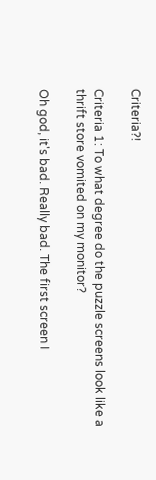Criteria?!

Criteria 1: To what degree do the puzzle screens look like a thrift store vomited on my monitor?

Oh god, it's bad. Really bad. The first screen I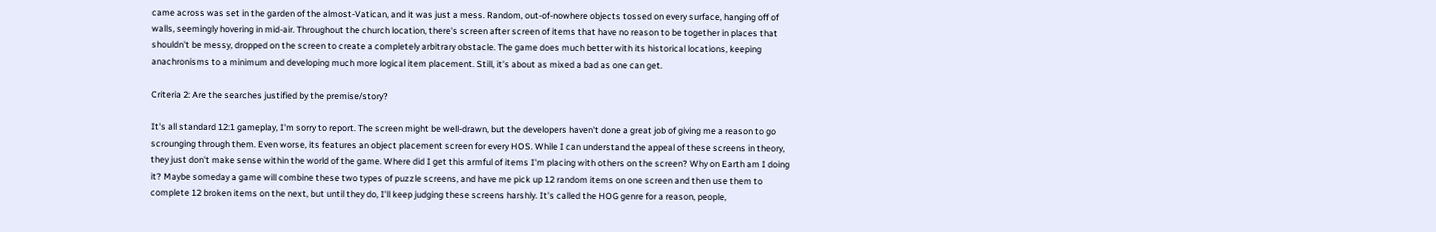came across was set in the garden of the almost-Vatican, and it was just a mess. Random, out-of-nowhere objects tossed on every surface, hanging off of walls, seemingly hovering in mid-air. Throughout the church location, there's screen after screen of items that have no reason to be together in places that shouldn't be messy, dropped on the screen to create a completely arbitrary obstacle. The game does much better with its historical locations, keeping anachronisms to a minimum and developing much more logical item placement. Still, it's about as mixed a bad as one can get.

Criteria 2: Are the searches justified by the premise/story?

It's all standard 12:1 gameplay, I'm sorry to report. The screen might be well-drawn, but the developers haven't done a great job of giving me a reason to go scrounging through them. Even worse, its features an object placement screen for every HOS. While I can understand the appeal of these screens in theory, they just don't make sense within the world of the game. Where did I get this armful of items I'm placing with others on the screen? Why on Earth am I doing it? Maybe someday a game will combine these two types of puzzle screens, and have me pick up 12 random items on one screen and then use them to complete 12 broken items on the next, but until they do, I'll keep judging these screens harshly. It's called the HOG genre for a reason, people,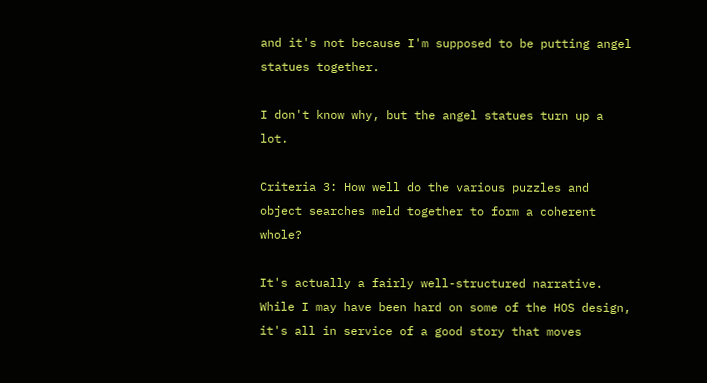and it's not because I'm supposed to be putting angel statues together.

I don't know why, but the angel statues turn up a lot.

Criteria 3: How well do the various puzzles and object searches meld together to form a coherent whole?

It's actually a fairly well-structured narrative. While I may have been hard on some of the HOS design, it's all in service of a good story that moves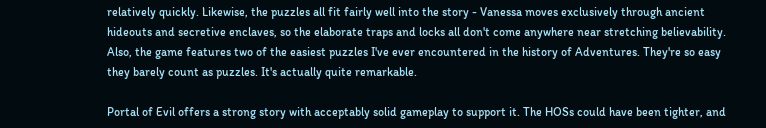relatively quickly. Likewise, the puzzles all fit fairly well into the story - Vanessa moves exclusively through ancient hideouts and secretive enclaves, so the elaborate traps and locks all don't come anywhere near stretching believability. Also, the game features two of the easiest puzzles I've ever encountered in the history of Adventures. They're so easy they barely count as puzzles. It's actually quite remarkable.

Portal of Evil offers a strong story with acceptably solid gameplay to support it. The HOSs could have been tighter, and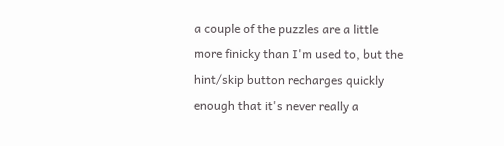a couple of the puzzles are a little more finicky than I'm used to, but the hint/skip button recharges quickly enough that it's never really a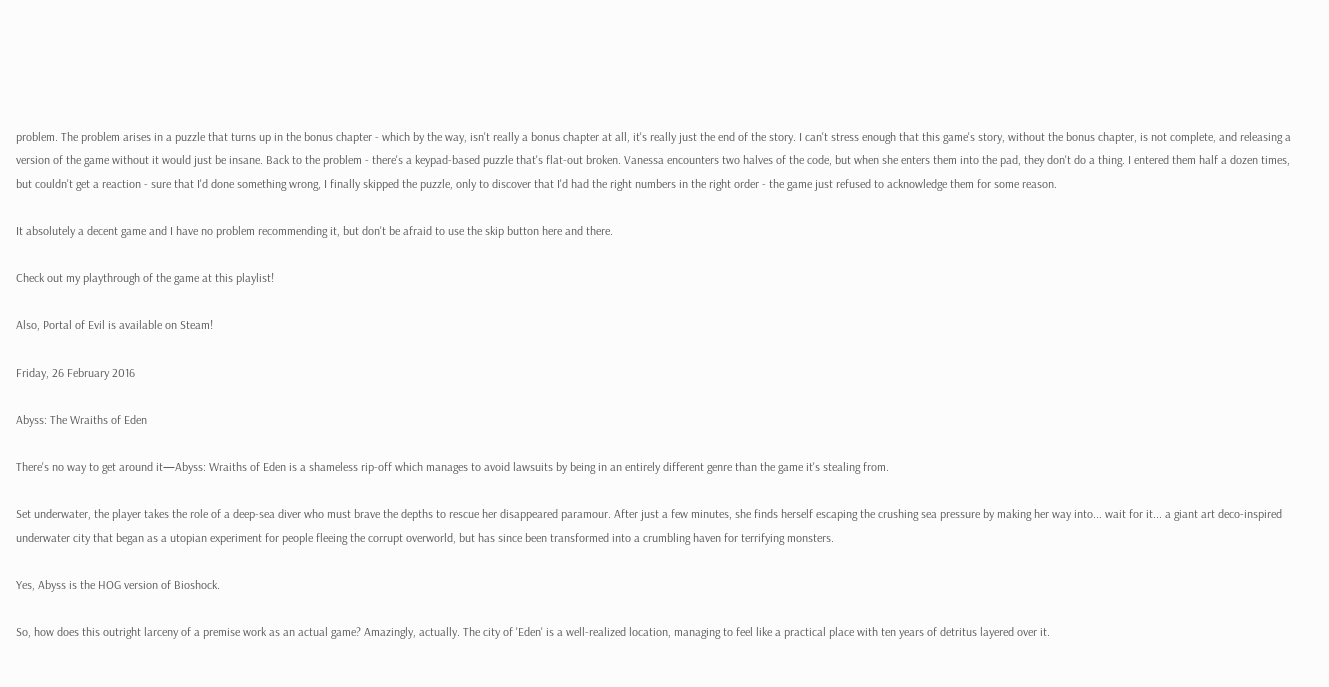problem. The problem arises in a puzzle that turns up in the bonus chapter - which by the way, isn't really a bonus chapter at all, it's really just the end of the story. I can't stress enough that this game's story, without the bonus chapter, is not complete, and releasing a version of the game without it would just be insane. Back to the problem - there's a keypad-based puzzle that's flat-out broken. Vanessa encounters two halves of the code, but when she enters them into the pad, they don't do a thing. I entered them half a dozen times, but couldn't get a reaction - sure that I'd done something wrong, I finally skipped the puzzle, only to discover that I'd had the right numbers in the right order - the game just refused to acknowledge them for some reason.

It absolutely a decent game and I have no problem recommending it, but don't be afraid to use the skip button here and there.

Check out my playthrough of the game at this playlist!

Also, Portal of Evil is available on Steam!

Friday, 26 February 2016

Abyss: The Wraiths of Eden

There's no way to get around it—Abyss: Wraiths of Eden is a shameless rip-off which manages to avoid lawsuits by being in an entirely different genre than the game it's stealing from.

Set underwater, the player takes the role of a deep-sea diver who must brave the depths to rescue her disappeared paramour. After just a few minutes, she finds herself escaping the crushing sea pressure by making her way into... wait for it... a giant art deco-inspired underwater city that began as a utopian experiment for people fleeing the corrupt overworld, but has since been transformed into a crumbling haven for terrifying monsters.

Yes, Abyss is the HOG version of Bioshock.

So, how does this outright larceny of a premise work as an actual game? Amazingly, actually. The city of 'Eden' is a well-realized location, managing to feel like a practical place with ten years of detritus layered over it.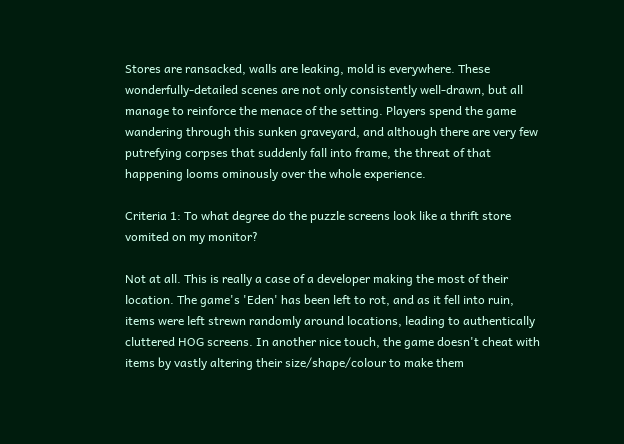Stores are ransacked, walls are leaking, mold is everywhere. These wonderfully-detailed scenes are not only consistently well-drawn, but all manage to reinforce the menace of the setting. Players spend the game wandering through this sunken graveyard, and although there are very few putrefying corpses that suddenly fall into frame, the threat of that happening looms ominously over the whole experience.

Criteria 1: To what degree do the puzzle screens look like a thrift store vomited on my monitor?

Not at all. This is really a case of a developer making the most of their location. The game's 'Eden' has been left to rot, and as it fell into ruin, items were left strewn randomly around locations, leading to authentically cluttered HOG screens. In another nice touch, the game doesn't cheat with items by vastly altering their size/shape/colour to make them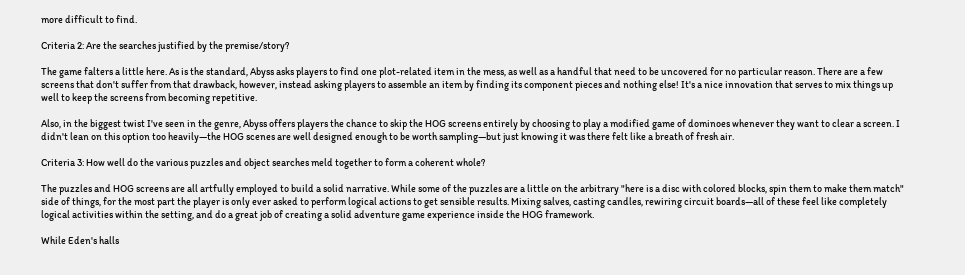more difficult to find.

Criteria 2: Are the searches justified by the premise/story?

The game falters a little here. As is the standard, Abyss asks players to find one plot-related item in the mess, as well as a handful that need to be uncovered for no particular reason. There are a few screens that don't suffer from that drawback, however, instead asking players to assemble an item by finding its component pieces and nothing else! It's a nice innovation that serves to mix things up well to keep the screens from becoming repetitive.

Also, in the biggest twist I've seen in the genre, Abyss offers players the chance to skip the HOG screens entirely by choosing to play a modified game of dominoes whenever they want to clear a screen. I didn't lean on this option too heavily—the HOG scenes are well designed enough to be worth sampling—but just knowing it was there felt like a breath of fresh air.

Criteria 3: How well do the various puzzles and object searches meld together to form a coherent whole?

The puzzles and HOG screens are all artfully employed to build a solid narrative. While some of the puzzles are a little on the arbitrary "here is a disc with colored blocks, spin them to make them match" side of things, for the most part the player is only ever asked to perform logical actions to get sensible results. Mixing salves, casting candles, rewiring circuit boards—all of these feel like completely logical activities within the setting, and do a great job of creating a solid adventure game experience inside the HOG framework.

While Eden's halls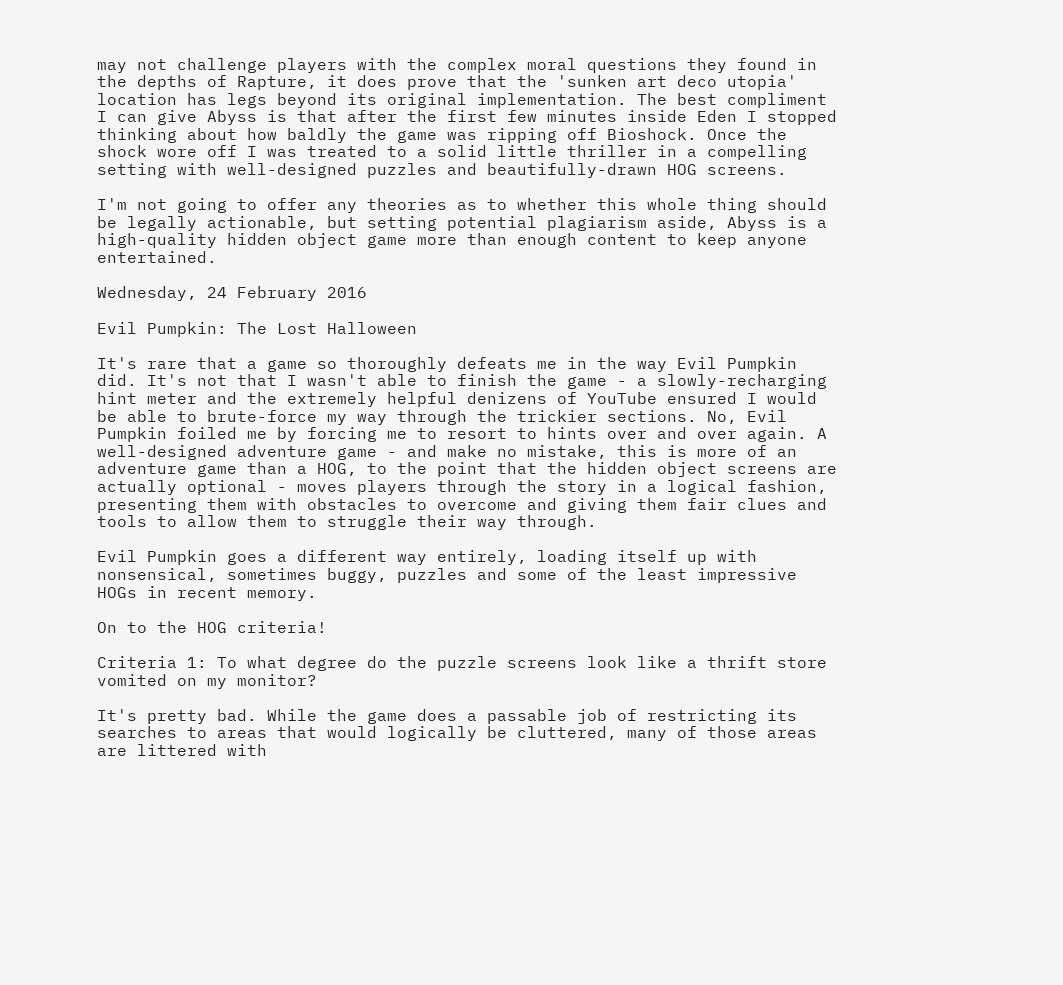may not challenge players with the complex moral questions they found in the depths of Rapture, it does prove that the 'sunken art deco utopia' location has legs beyond its original implementation. The best compliment I can give Abyss is that after the first few minutes inside Eden I stopped thinking about how baldly the game was ripping off Bioshock. Once the shock wore off I was treated to a solid little thriller in a compelling setting with well-designed puzzles and beautifully-drawn HOG screens.

I'm not going to offer any theories as to whether this whole thing should be legally actionable, but setting potential plagiarism aside, Abyss is a high-quality hidden object game more than enough content to keep anyone entertained.

Wednesday, 24 February 2016

Evil Pumpkin: The Lost Halloween

It's rare that a game so thoroughly defeats me in the way Evil Pumpkin did. It's not that I wasn't able to finish the game - a slowly-recharging hint meter and the extremely helpful denizens of YouTube ensured I would be able to brute-force my way through the trickier sections. No, Evil Pumpkin foiled me by forcing me to resort to hints over and over again. A well-designed adventure game - and make no mistake, this is more of an adventure game than a HOG, to the point that the hidden object screens are actually optional - moves players through the story in a logical fashion, presenting them with obstacles to overcome and giving them fair clues and tools to allow them to struggle their way through.

Evil Pumpkin goes a different way entirely, loading itself up with nonsensical, sometimes buggy, puzzles and some of the least impressive HOGs in recent memory.

On to the HOG criteria!

Criteria 1: To what degree do the puzzle screens look like a thrift store vomited on my monitor?

It's pretty bad. While the game does a passable job of restricting its searches to areas that would logically be cluttered, many of those areas are littered with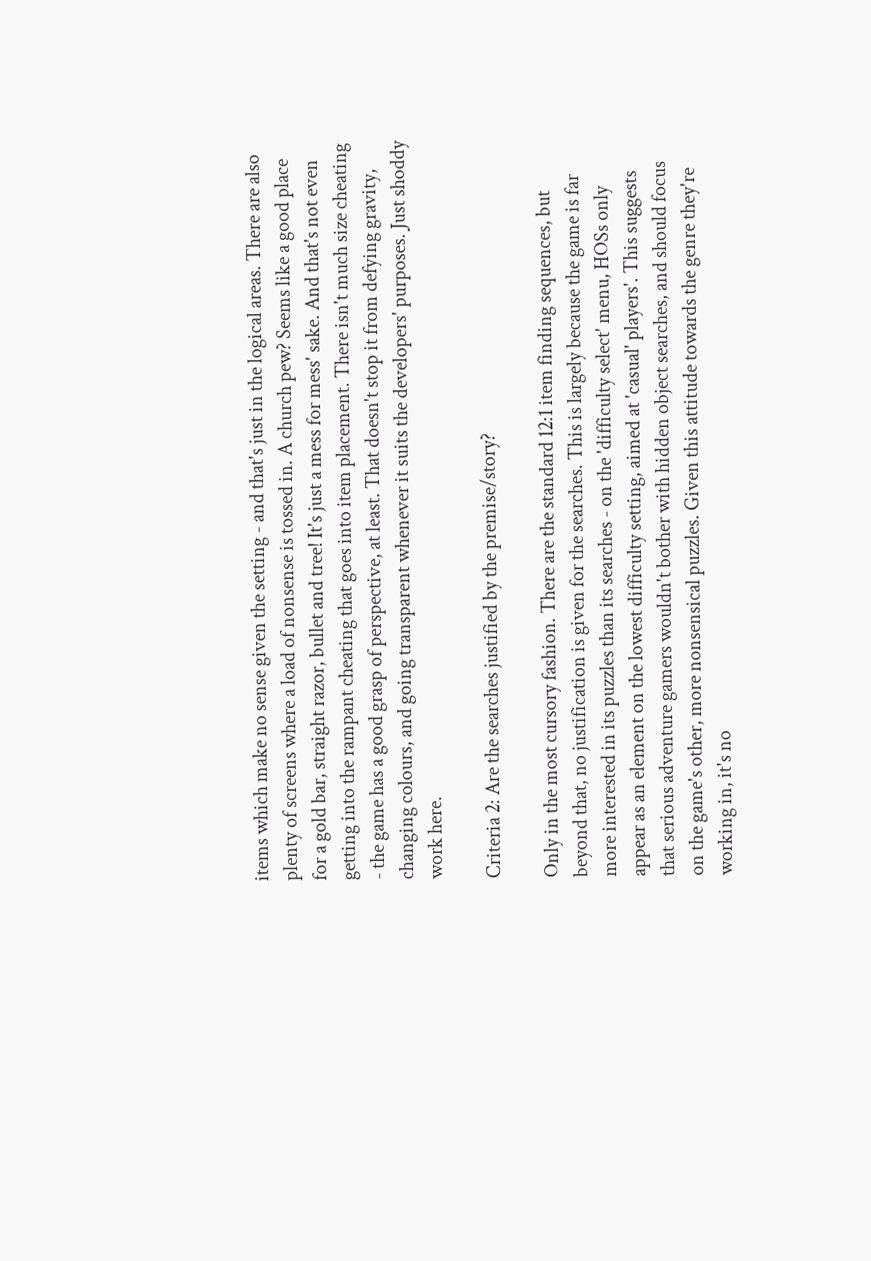items which make no sense given the setting - and that's just in the logical areas. There are also plenty of screens where a load of nonsense is tossed in. A church pew? Seems like a good place for a gold bar, straight razor, bullet and tree! It's just a mess for mess' sake. And that's not even getting into the rampant cheating that goes into item placement. There isn't much size cheating - the game has a good grasp of perspective, at least. That doesn't stop it from defying gravity, changing colours, and going transparent whenever it suits the developers' purposes. Just shoddy work here.

Criteria 2: Are the searches justified by the premise/story?

Only in the most cursory fashion. There are the standard 12:1 item finding sequences, but beyond that, no justification is given for the searches. This is largely because the game is far more interested in its puzzles than its searches - on the 'difficulty select' menu, HOSs only appear as an element on the lowest difficulty setting, aimed at 'casual' players'. This suggests that serious adventure gamers wouldn't bother with hidden object searches, and should focus on the game's other, more nonsensical puzzles. Given this attitude towards the genre they're working in, it's no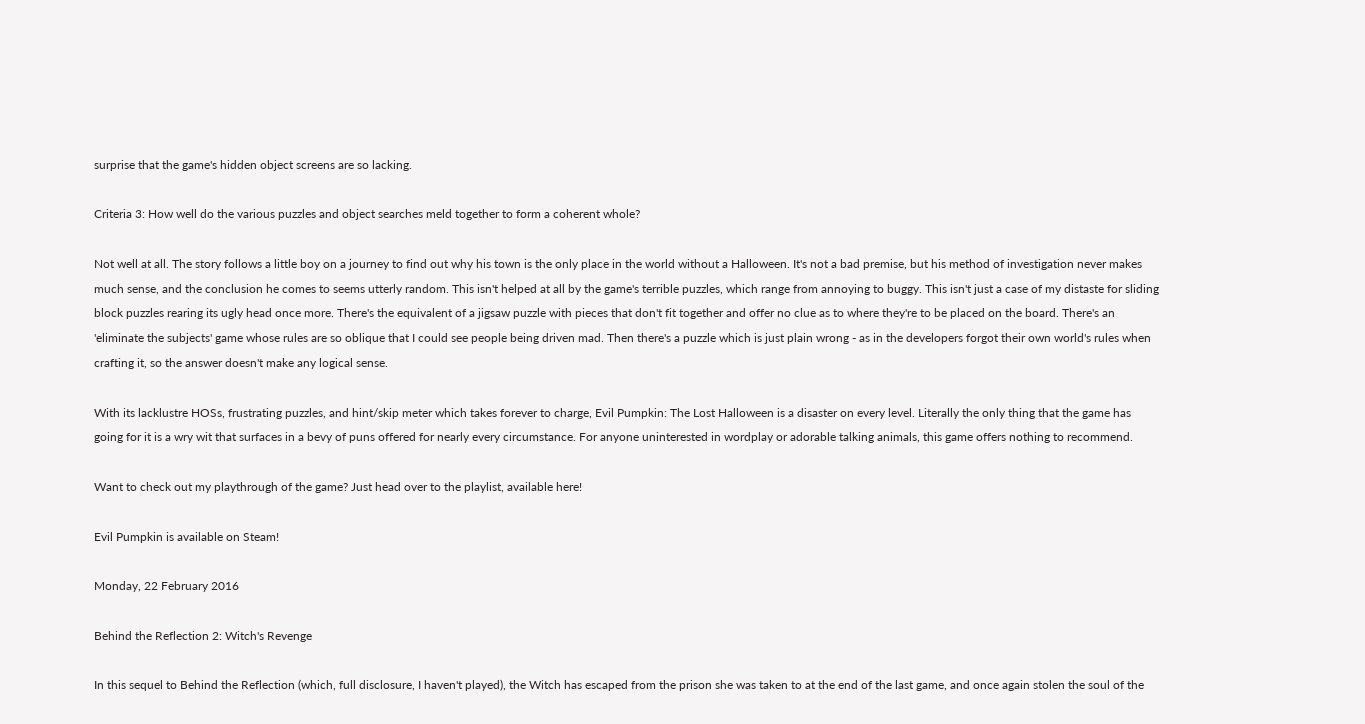surprise that the game's hidden object screens are so lacking.

Criteria 3: How well do the various puzzles and object searches meld together to form a coherent whole?

Not well at all. The story follows a little boy on a journey to find out why his town is the only place in the world without a Halloween. It's not a bad premise, but his method of investigation never makes much sense, and the conclusion he comes to seems utterly random. This isn't helped at all by the game's terrible puzzles, which range from annoying to buggy. This isn't just a case of my distaste for sliding block puzzles rearing its ugly head once more. There's the equivalent of a jigsaw puzzle with pieces that don't fit together and offer no clue as to where they're to be placed on the board. There's an 'eliminate the subjects' game whose rules are so oblique that I could see people being driven mad. Then there's a puzzle which is just plain wrong - as in the developers forgot their own world's rules when crafting it, so the answer doesn't make any logical sense.

With its lacklustre HOSs, frustrating puzzles, and hint/skip meter which takes forever to charge, Evil Pumpkin: The Lost Halloween is a disaster on every level. Literally the only thing that the game has going for it is a wry wit that surfaces in a bevy of puns offered for nearly every circumstance. For anyone uninterested in wordplay or adorable talking animals, this game offers nothing to recommend.

Want to check out my playthrough of the game? Just head over to the playlist, available here!

Evil Pumpkin is available on Steam!

Monday, 22 February 2016

Behind the Reflection 2: Witch's Revenge

In this sequel to Behind the Reflection (which, full disclosure, I haven't played), the Witch has escaped from the prison she was taken to at the end of the last game, and once again stolen the soul of the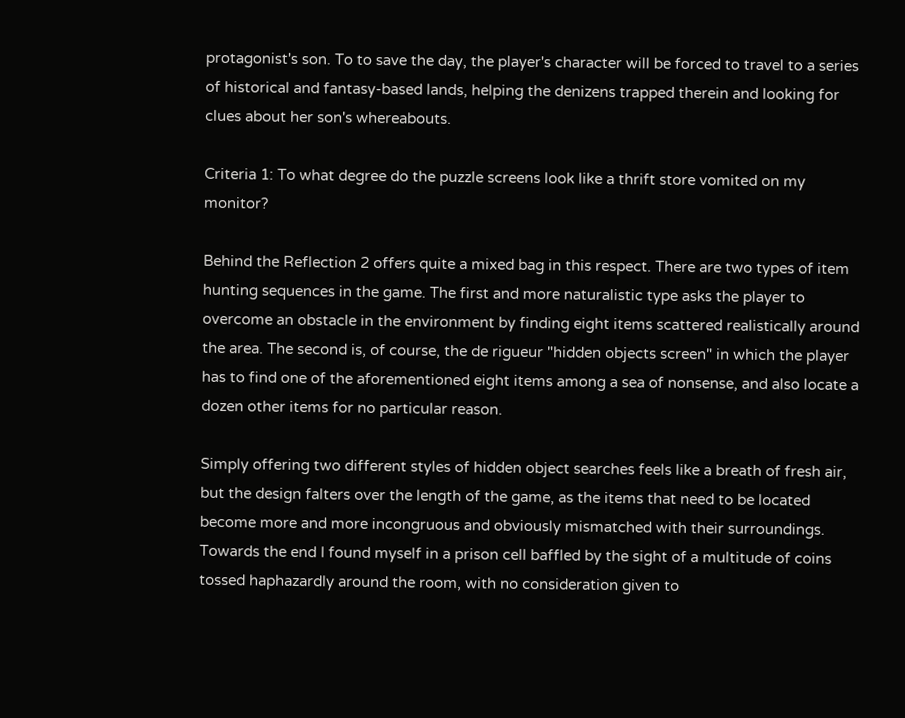protagonist's son. To to save the day, the player's character will be forced to travel to a series of historical and fantasy-based lands, helping the denizens trapped therein and looking for clues about her son's whereabouts.

Criteria 1: To what degree do the puzzle screens look like a thrift store vomited on my monitor?

Behind the Reflection 2 offers quite a mixed bag in this respect. There are two types of item hunting sequences in the game. The first and more naturalistic type asks the player to overcome an obstacle in the environment by finding eight items scattered realistically around the area. The second is, of course, the de rigueur "hidden objects screen" in which the player has to find one of the aforementioned eight items among a sea of nonsense, and also locate a dozen other items for no particular reason.

Simply offering two different styles of hidden object searches feels like a breath of fresh air, but the design falters over the length of the game, as the items that need to be located become more and more incongruous and obviously mismatched with their surroundings. Towards the end I found myself in a prison cell baffled by the sight of a multitude of coins tossed haphazardly around the room, with no consideration given to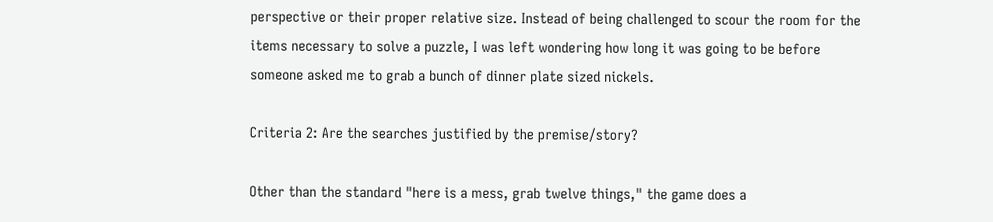perspective or their proper relative size. Instead of being challenged to scour the room for the items necessary to solve a puzzle, I was left wondering how long it was going to be before someone asked me to grab a bunch of dinner plate sized nickels.

Criteria 2: Are the searches justified by the premise/story?

Other than the standard "here is a mess, grab twelve things," the game does a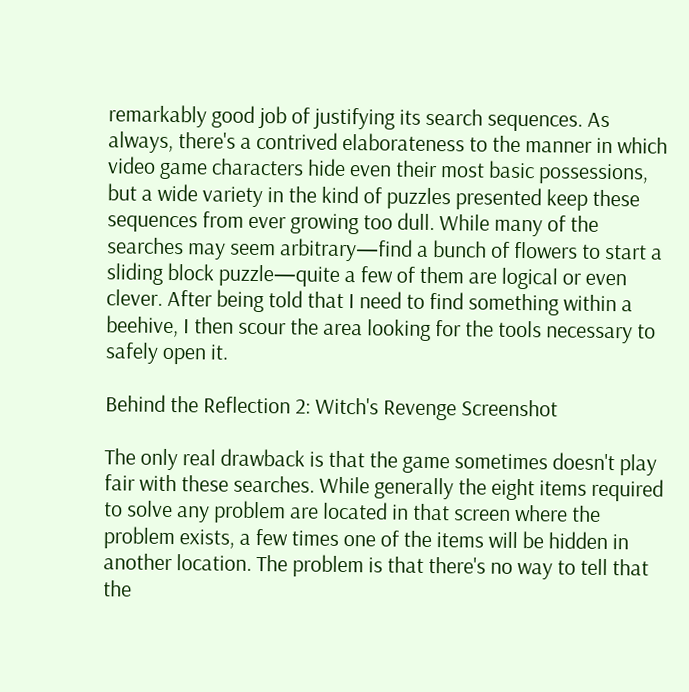remarkably good job of justifying its search sequences. As always, there's a contrived elaborateness to the manner in which video game characters hide even their most basic possessions, but a wide variety in the kind of puzzles presented keep these sequences from ever growing too dull. While many of the searches may seem arbitrary—find a bunch of flowers to start a sliding block puzzle—quite a few of them are logical or even clever. After being told that I need to find something within a beehive, I then scour the area looking for the tools necessary to safely open it.

Behind the Reflection 2: Witch's Revenge Screenshot

The only real drawback is that the game sometimes doesn't play fair with these searches. While generally the eight items required to solve any problem are located in that screen where the problem exists, a few times one of the items will be hidden in another location. The problem is that there's no way to tell that the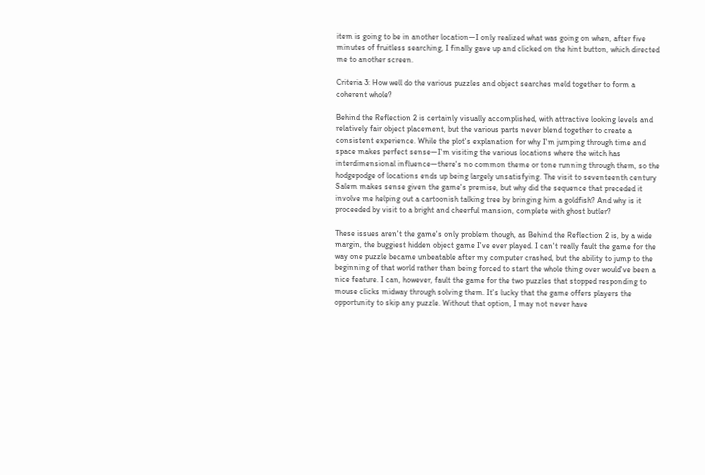item is going to be in another location—I only realized what was going on when, after five minutes of fruitless searching, I finally gave up and clicked on the hint button, which directed me to another screen.

Criteria 3: How well do the various puzzles and object searches meld together to form a coherent whole?

Behind the Reflection 2 is certainly visually accomplished, with attractive looking levels and relatively fair object placement, but the various parts never blend together to create a consistent experience. While the plot's explanation for why I'm jumping through time and space makes perfect sense—I'm visiting the various locations where the witch has interdimensional influence—there's no common theme or tone running through them, so the hodgepodge of locations ends up being largely unsatisfying. The visit to seventeenth century Salem makes sense given the game's premise, but why did the sequence that preceded it involve me helping out a cartoonish talking tree by bringing him a goldfish? And why is it proceeded by visit to a bright and cheerful mansion, complete with ghost butler?

These issues aren't the game's only problem though, as Behind the Reflection 2 is, by a wide margin, the buggiest hidden object game I've ever played. I can't really fault the game for the way one puzzle became unbeatable after my computer crashed, but the ability to jump to the beginning of that world rather than being forced to start the whole thing over would've been a nice feature. I can, however, fault the game for the two puzzles that stopped responding to mouse clicks midway through solving them. It's lucky that the game offers players the opportunity to skip any puzzle. Without that option, I may not never have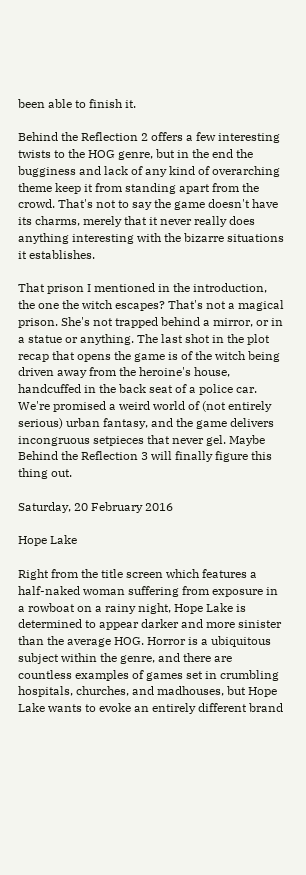been able to finish it.

Behind the Reflection 2 offers a few interesting twists to the HOG genre, but in the end the bugginess and lack of any kind of overarching theme keep it from standing apart from the crowd. That's not to say the game doesn't have its charms, merely that it never really does anything interesting with the bizarre situations it establishes.

That prison I mentioned in the introduction, the one the witch escapes? That's not a magical prison. She's not trapped behind a mirror, or in a statue or anything. The last shot in the plot recap that opens the game is of the witch being driven away from the heroine's house, handcuffed in the back seat of a police car. We're promised a weird world of (not entirely serious) urban fantasy, and the game delivers incongruous setpieces that never gel. Maybe Behind the Reflection 3 will finally figure this thing out.

Saturday, 20 February 2016

Hope Lake

Right from the title screen which features a half-naked woman suffering from exposure in a rowboat on a rainy night, Hope Lake is determined to appear darker and more sinister than the average HOG. Horror is a ubiquitous subject within the genre, and there are countless examples of games set in crumbling hospitals, churches, and madhouses, but Hope Lake wants to evoke an entirely different brand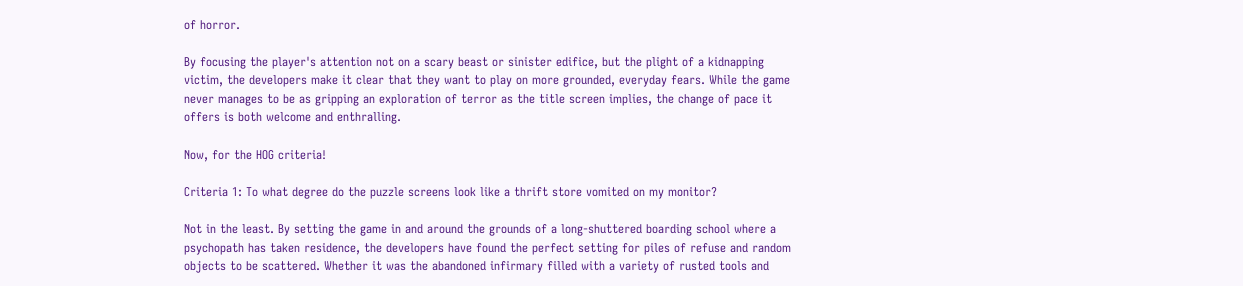of horror.

By focusing the player's attention not on a scary beast or sinister edifice, but the plight of a kidnapping victim, the developers make it clear that they want to play on more grounded, everyday fears. While the game never manages to be as gripping an exploration of terror as the title screen implies, the change of pace it offers is both welcome and enthralling.

Now, for the HOG criteria!

Criteria 1: To what degree do the puzzle screens look like a thrift store vomited on my monitor?

Not in the least. By setting the game in and around the grounds of a long-shuttered boarding school where a psychopath has taken residence, the developers have found the perfect setting for piles of refuse and random objects to be scattered. Whether it was the abandoned infirmary filled with a variety of rusted tools and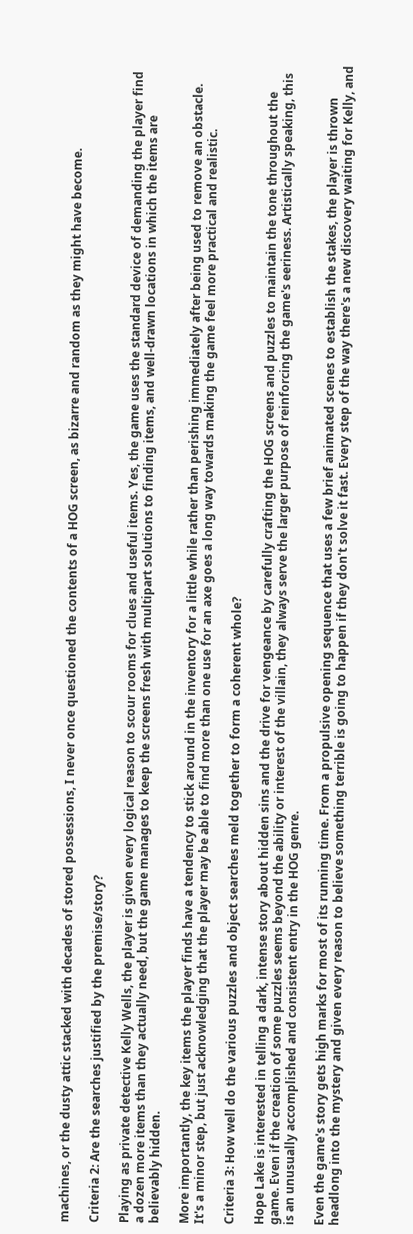machines, or the dusty attic stacked with decades of stored possessions, I never once questioned the contents of a HOG screen, as bizarre and random as they might have become.

Criteria 2: Are the searches justified by the premise/story?

Playing as private detective Kelly Wells, the player is given every logical reason to scour rooms for clues and useful items. Yes, the game uses the standard device of demanding the player find a dozen more items than they actually need, but the game manages to keep the screens fresh with multipart solutions to finding items, and well-drawn locations in which the items are believably hidden.

More importantly, the key items the player finds have a tendency to stick around in the inventory for a little while rather than perishing immediately after being used to remove an obstacle. It's a minor step, but just acknowledging that the player may be able to find more than one use for an axe goes a long way towards making the game feel more practical and realistic.

Criteria 3: How well do the various puzzles and object searches meld together to form a coherent whole?

Hope Lake is interested in telling a dark, intense story about hidden sins and the drive for vengeance by carefully crafting the HOG screens and puzzles to maintain the tone throughout the game. Even if the creation of some puzzles seems beyond the ability or interest of the villain, they always serve the larger purpose of reinforcing the game's eeriness. Artistically speaking, this is an unusually accomplished and consistent entry in the HOG genre.

Even the game's story gets high marks for most of its running time. From a propulsive opening sequence that uses a few brief animated scenes to establish the stakes, the player is thrown headlong into the mystery and given every reason to believe something terrible is going to happen if they don't solve it fast. Every step of the way there's a new discovery waiting for Kelly, and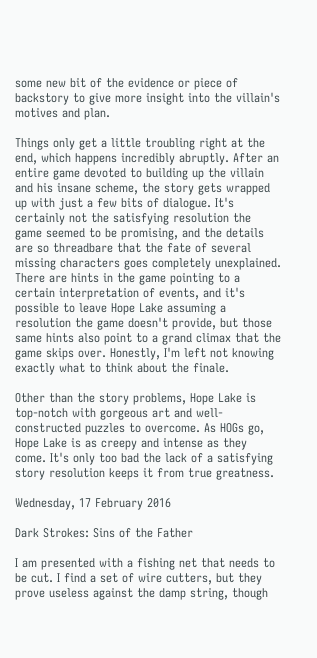some new bit of the evidence or piece of backstory to give more insight into the villain's motives and plan.

Things only get a little troubling right at the end, which happens incredibly abruptly. After an entire game devoted to building up the villain and his insane scheme, the story gets wrapped up with just a few bits of dialogue. It's certainly not the satisfying resolution the game seemed to be promising, and the details are so threadbare that the fate of several missing characters goes completely unexplained. There are hints in the game pointing to a certain interpretation of events, and it's possible to leave Hope Lake assuming a resolution the game doesn't provide, but those same hints also point to a grand climax that the game skips over. Honestly, I'm left not knowing exactly what to think about the finale.

Other than the story problems, Hope Lake is top-notch with gorgeous art and well-constructed puzzles to overcome. As HOGs go, Hope Lake is as creepy and intense as they come. It's only too bad the lack of a satisfying story resolution keeps it from true greatness.

Wednesday, 17 February 2016

Dark Strokes: Sins of the Father

I am presented with a fishing net that needs to be cut. I find a set of wire cutters, but they prove useless against the damp string, though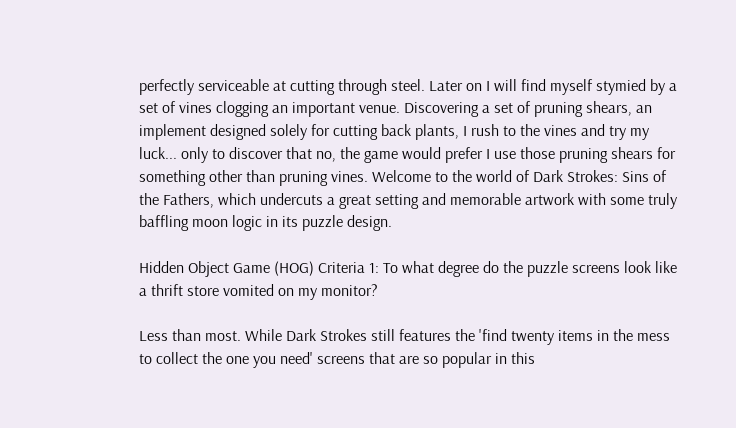perfectly serviceable at cutting through steel. Later on I will find myself stymied by a set of vines clogging an important venue. Discovering a set of pruning shears, an implement designed solely for cutting back plants, I rush to the vines and try my luck... only to discover that no, the game would prefer I use those pruning shears for something other than pruning vines. Welcome to the world of Dark Strokes: Sins of the Fathers, which undercuts a great setting and memorable artwork with some truly baffling moon logic in its puzzle design.

Hidden Object Game (HOG) Criteria 1: To what degree do the puzzle screens look like a thrift store vomited on my monitor?

Less than most. While Dark Strokes still features the 'find twenty items in the mess to collect the one you need' screens that are so popular in this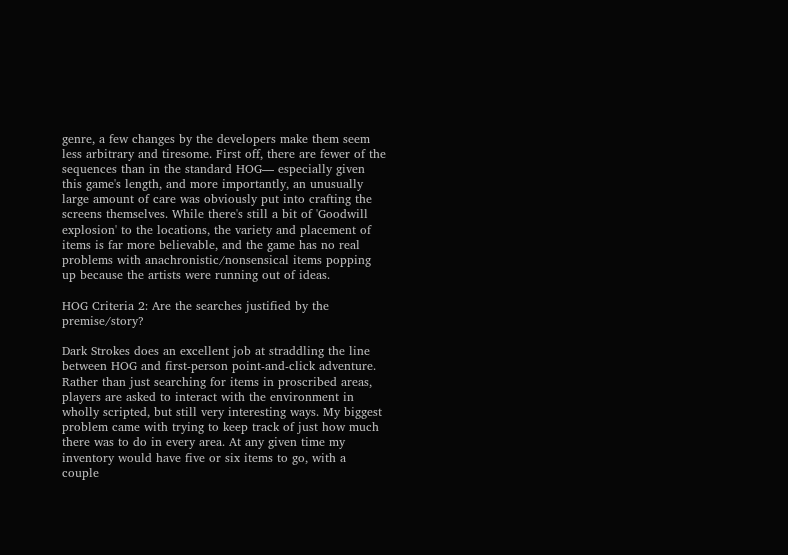genre, a few changes by the developers make them seem less arbitrary and tiresome. First off, there are fewer of the sequences than in the standard HOG— especially given this game's length, and more importantly, an unusually large amount of care was obviously put into crafting the screens themselves. While there's still a bit of 'Goodwill explosion' to the locations, the variety and placement of items is far more believable, and the game has no real problems with anachronistic/nonsensical items popping up because the artists were running out of ideas.

HOG Criteria 2: Are the searches justified by the premise/story?

Dark Strokes does an excellent job at straddling the line between HOG and first-person point-and-click adventure. Rather than just searching for items in proscribed areas, players are asked to interact with the environment in wholly scripted, but still very interesting ways. My biggest problem came with trying to keep track of just how much there was to do in every area. At any given time my inventory would have five or six items to go, with a couple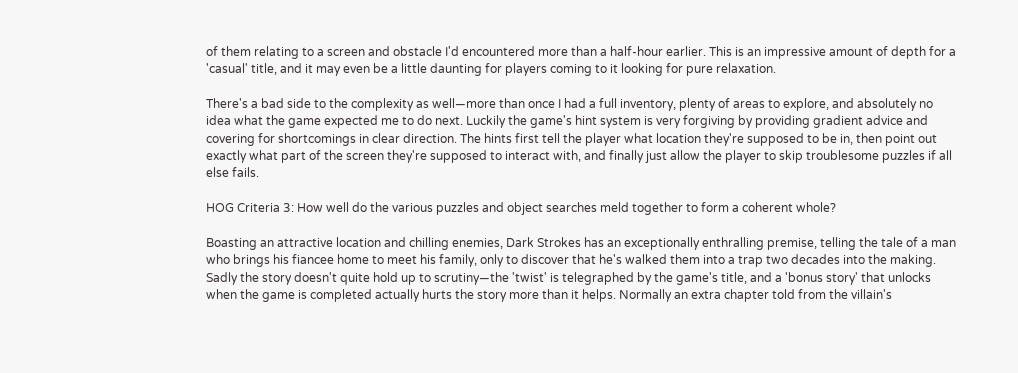of them relating to a screen and obstacle I'd encountered more than a half-hour earlier. This is an impressive amount of depth for a 'casual' title, and it may even be a little daunting for players coming to it looking for pure relaxation.

There's a bad side to the complexity as well—more than once I had a full inventory, plenty of areas to explore, and absolutely no idea what the game expected me to do next. Luckily the game's hint system is very forgiving by providing gradient advice and covering for shortcomings in clear direction. The hints first tell the player what location they're supposed to be in, then point out exactly what part of the screen they're supposed to interact with, and finally just allow the player to skip troublesome puzzles if all else fails.

HOG Criteria 3: How well do the various puzzles and object searches meld together to form a coherent whole?

Boasting an attractive location and chilling enemies, Dark Strokes has an exceptionally enthralling premise, telling the tale of a man who brings his fiancee home to meet his family, only to discover that he's walked them into a trap two decades into the making. Sadly the story doesn't quite hold up to scrutiny—the 'twist' is telegraphed by the game's title, and a 'bonus story' that unlocks when the game is completed actually hurts the story more than it helps. Normally an extra chapter told from the villain's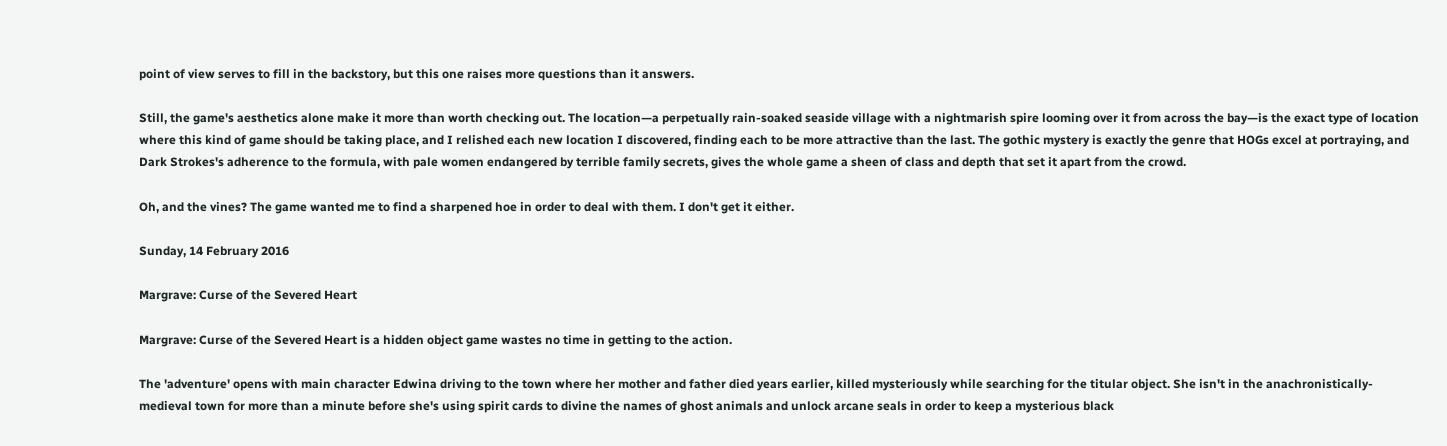point of view serves to fill in the backstory, but this one raises more questions than it answers.

Still, the game's aesthetics alone make it more than worth checking out. The location—a perpetually rain-soaked seaside village with a nightmarish spire looming over it from across the bay—is the exact type of location where this kind of game should be taking place, and I relished each new location I discovered, finding each to be more attractive than the last. The gothic mystery is exactly the genre that HOGs excel at portraying, and Dark Strokes's adherence to the formula, with pale women endangered by terrible family secrets, gives the whole game a sheen of class and depth that set it apart from the crowd.

Oh, and the vines? The game wanted me to find a sharpened hoe in order to deal with them. I don't get it either.

Sunday, 14 February 2016

Margrave: Curse of the Severed Heart

Margrave: Curse of the Severed Heart is a hidden object game wastes no time in getting to the action.

The 'adventure' opens with main character Edwina driving to the town where her mother and father died years earlier, killed mysteriously while searching for the titular object. She isn't in the anachronistically-medieval town for more than a minute before she's using spirit cards to divine the names of ghost animals and unlock arcane seals in order to keep a mysterious black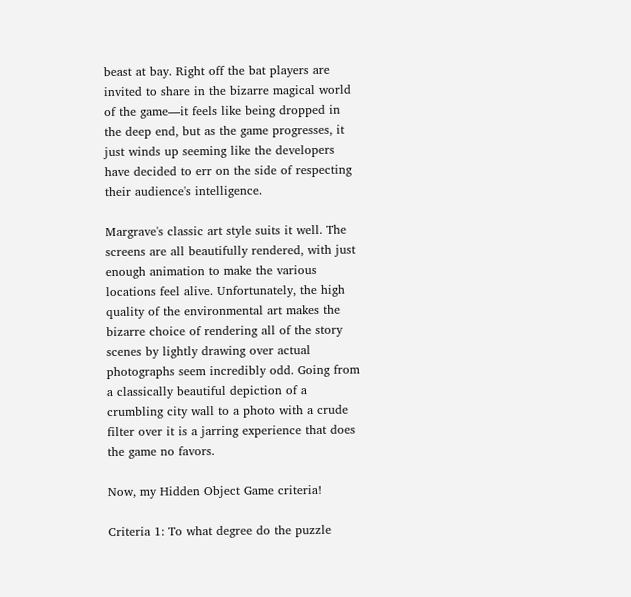beast at bay. Right off the bat players are invited to share in the bizarre magical world of the game—it feels like being dropped in the deep end, but as the game progresses, it just winds up seeming like the developers have decided to err on the side of respecting their audience's intelligence.

Margrave's classic art style suits it well. The screens are all beautifully rendered, with just enough animation to make the various locations feel alive. Unfortunately, the high quality of the environmental art makes the bizarre choice of rendering all of the story scenes by lightly drawing over actual photographs seem incredibly odd. Going from a classically beautiful depiction of a crumbling city wall to a photo with a crude filter over it is a jarring experience that does the game no favors.

Now, my Hidden Object Game criteria!

Criteria 1: To what degree do the puzzle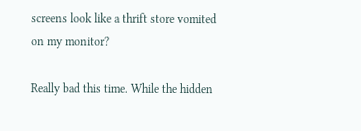screens look like a thrift store vomited on my monitor?

Really bad this time. While the hidden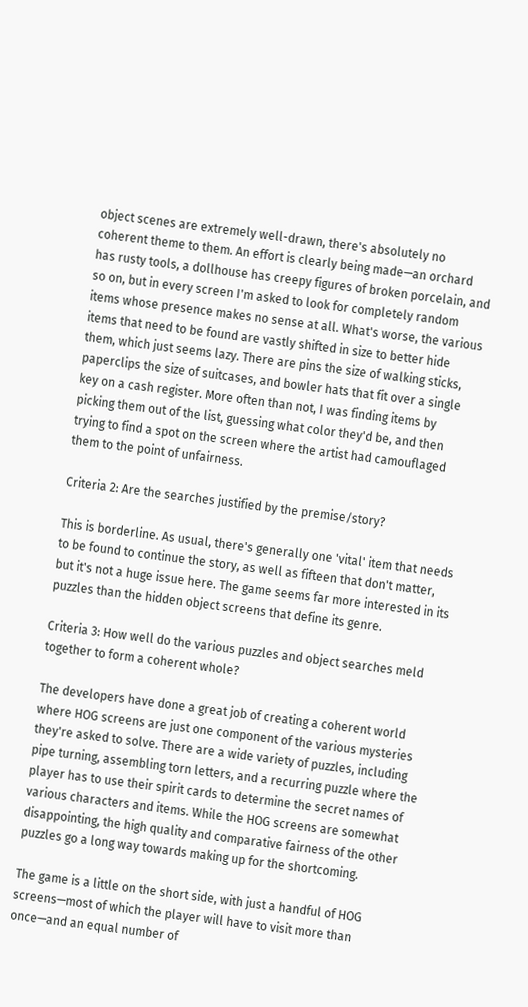object scenes are extremely well-drawn, there's absolutely no coherent theme to them. An effort is clearly being made—an orchard has rusty tools, a dollhouse has creepy figures of broken porcelain, and so on, but in every screen I'm asked to look for completely random items whose presence makes no sense at all. What's worse, the various items that need to be found are vastly shifted in size to better hide them, which just seems lazy. There are pins the size of walking sticks, paperclips the size of suitcases, and bowler hats that fit over a single key on a cash register. More often than not, I was finding items by picking them out of the list, guessing what color they'd be, and then trying to find a spot on the screen where the artist had camouflaged them to the point of unfairness.

Criteria 2: Are the searches justified by the premise/story?

This is borderline. As usual, there's generally one 'vital' item that needs to be found to continue the story, as well as fifteen that don't matter, but it's not a huge issue here. The game seems far more interested in its puzzles than the hidden object screens that define its genre.

Criteria 3: How well do the various puzzles and object searches meld together to form a coherent whole?

The developers have done a great job of creating a coherent world where HOG screens are just one component of the various mysteries they're asked to solve. There are a wide variety of puzzles, including pipe turning, assembling torn letters, and a recurring puzzle where the player has to use their spirit cards to determine the secret names of various characters and items. While the HOG screens are somewhat disappointing, the high quality and comparative fairness of the other puzzles go a long way towards making up for the shortcoming.

The game is a little on the short side, with just a handful of HOG screens—most of which the player will have to visit more than once—and an equal number of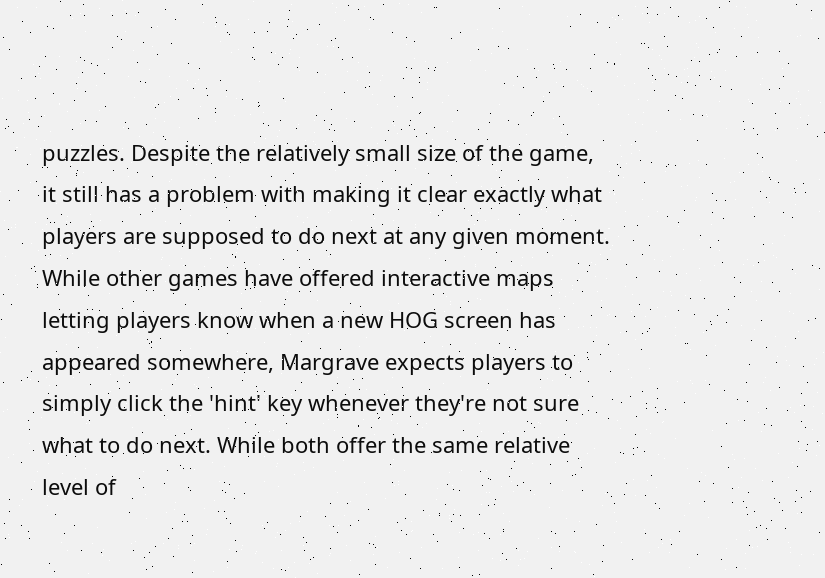puzzles. Despite the relatively small size of the game, it still has a problem with making it clear exactly what players are supposed to do next at any given moment. While other games have offered interactive maps letting players know when a new HOG screen has appeared somewhere, Margrave expects players to simply click the 'hint' key whenever they're not sure what to do next. While both offer the same relative level of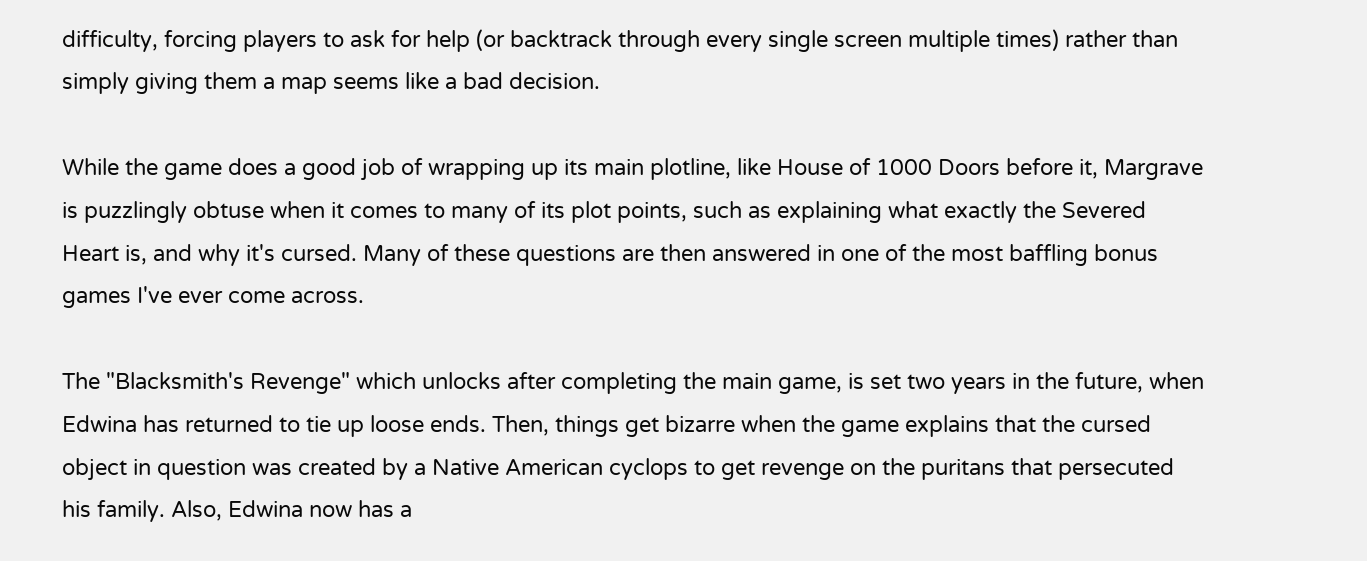difficulty, forcing players to ask for help (or backtrack through every single screen multiple times) rather than simply giving them a map seems like a bad decision.

While the game does a good job of wrapping up its main plotline, like House of 1000 Doors before it, Margrave is puzzlingly obtuse when it comes to many of its plot points, such as explaining what exactly the Severed Heart is, and why it's cursed. Many of these questions are then answered in one of the most baffling bonus games I've ever come across.

The "Blacksmith's Revenge" which unlocks after completing the main game, is set two years in the future, when Edwina has returned to tie up loose ends. Then, things get bizarre when the game explains that the cursed object in question was created by a Native American cyclops to get revenge on the puritans that persecuted his family. Also, Edwina now has a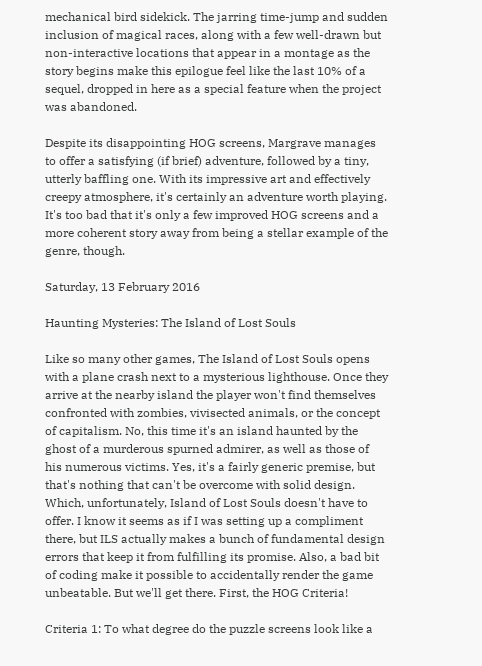mechanical bird sidekick. The jarring time-jump and sudden inclusion of magical races, along with a few well-drawn but non-interactive locations that appear in a montage as the story begins make this epilogue feel like the last 10% of a sequel, dropped in here as a special feature when the project was abandoned.

Despite its disappointing HOG screens, Margrave manages to offer a satisfying (if brief) adventure, followed by a tiny, utterly baffling one. With its impressive art and effectively creepy atmosphere, it's certainly an adventure worth playing. It's too bad that it's only a few improved HOG screens and a more coherent story away from being a stellar example of the genre, though.

Saturday, 13 February 2016

Haunting Mysteries: The Island of Lost Souls

Like so many other games, The Island of Lost Souls opens with a plane crash next to a mysterious lighthouse. Once they arrive at the nearby island the player won't find themselves confronted with zombies, vivisected animals, or the concept of capitalism. No, this time it's an island haunted by the ghost of a murderous spurned admirer, as well as those of his numerous victims. Yes, it's a fairly generic premise, but that's nothing that can't be overcome with solid design. Which, unfortunately, Island of Lost Souls doesn't have to offer. I know it seems as if I was setting up a compliment there, but ILS actually makes a bunch of fundamental design errors that keep it from fulfilling its promise. Also, a bad bit of coding make it possible to accidentally render the game unbeatable. But we'll get there. First, the HOG Criteria!

Criteria 1: To what degree do the puzzle screens look like a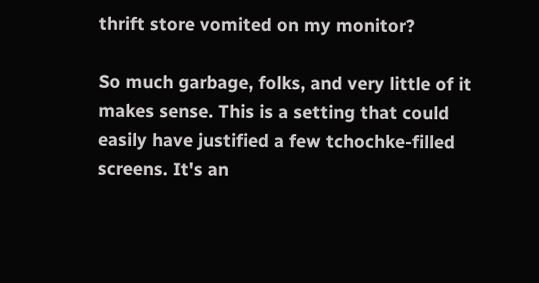thrift store vomited on my monitor?

So much garbage, folks, and very little of it makes sense. This is a setting that could easily have justified a few tchochke-filled screens. It's an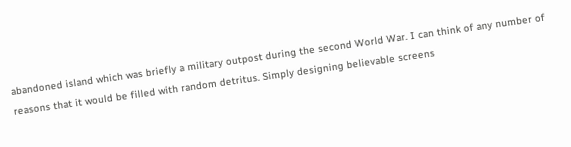abandoned island which was briefly a military outpost during the second World War. I can think of any number of reasons that it would be filled with random detritus. Simply designing believable screens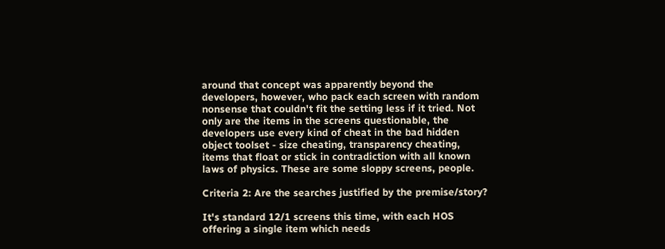around that concept was apparently beyond the developers, however, who pack each screen with random nonsense that couldn't fit the setting less if it tried. Not only are the items in the screens questionable, the developers use every kind of cheat in the bad hidden object toolset - size cheating, transparency cheating, items that float or stick in contradiction with all known laws of physics. These are some sloppy screens, people.

Criteria 2: Are the searches justified by the premise/story?

It's standard 12/1 screens this time, with each HOS offering a single item which needs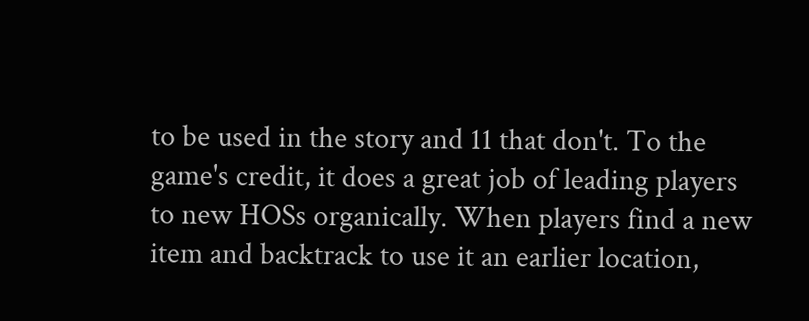to be used in the story and 11 that don't. To the game's credit, it does a great job of leading players to new HOSs organically. When players find a new item and backtrack to use it an earlier location,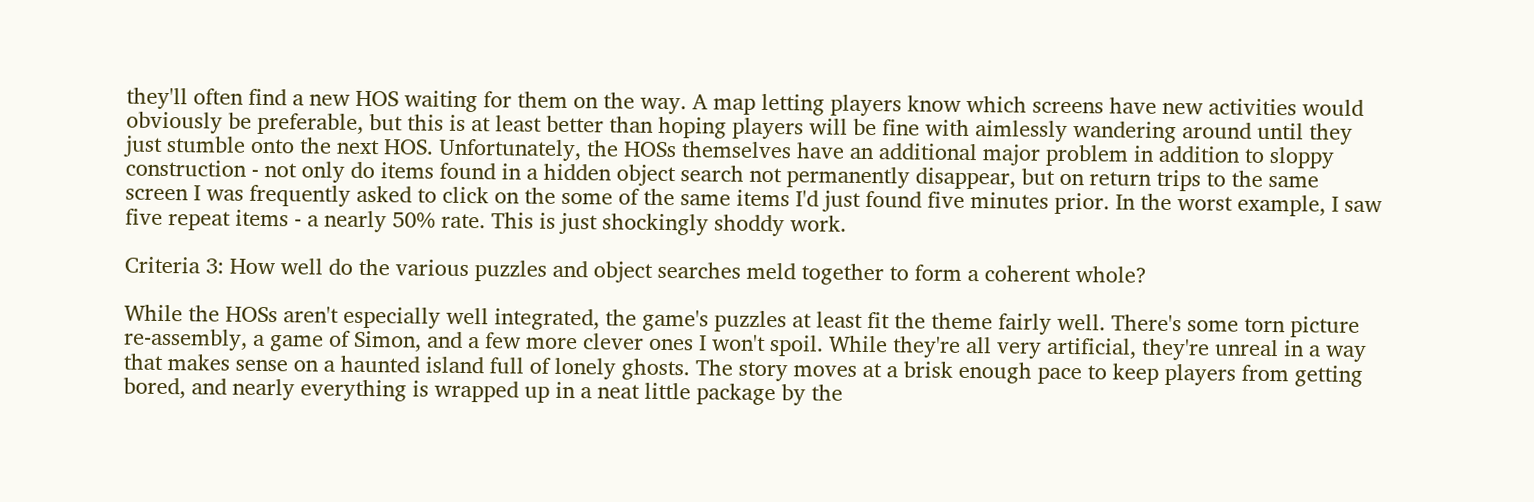they'll often find a new HOS waiting for them on the way. A map letting players know which screens have new activities would obviously be preferable, but this is at least better than hoping players will be fine with aimlessly wandering around until they just stumble onto the next HOS. Unfortunately, the HOSs themselves have an additional major problem in addition to sloppy construction - not only do items found in a hidden object search not permanently disappear, but on return trips to the same screen I was frequently asked to click on the some of the same items I'd just found five minutes prior. In the worst example, I saw five repeat items - a nearly 50% rate. This is just shockingly shoddy work.

Criteria 3: How well do the various puzzles and object searches meld together to form a coherent whole?

While the HOSs aren't especially well integrated, the game's puzzles at least fit the theme fairly well. There's some torn picture re-assembly, a game of Simon, and a few more clever ones I won't spoil. While they're all very artificial, they're unreal in a way that makes sense on a haunted island full of lonely ghosts. The story moves at a brisk enough pace to keep players from getting bored, and nearly everything is wrapped up in a neat little package by the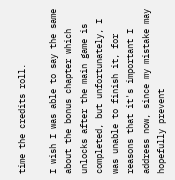time the credits roll.

I wish I was able to say the same about the bonus chapter which unlocks after the main game is completed, but unfortunately, I was unable to finish it, for reasons that it's important I address now, since my mistake may hopefully prevent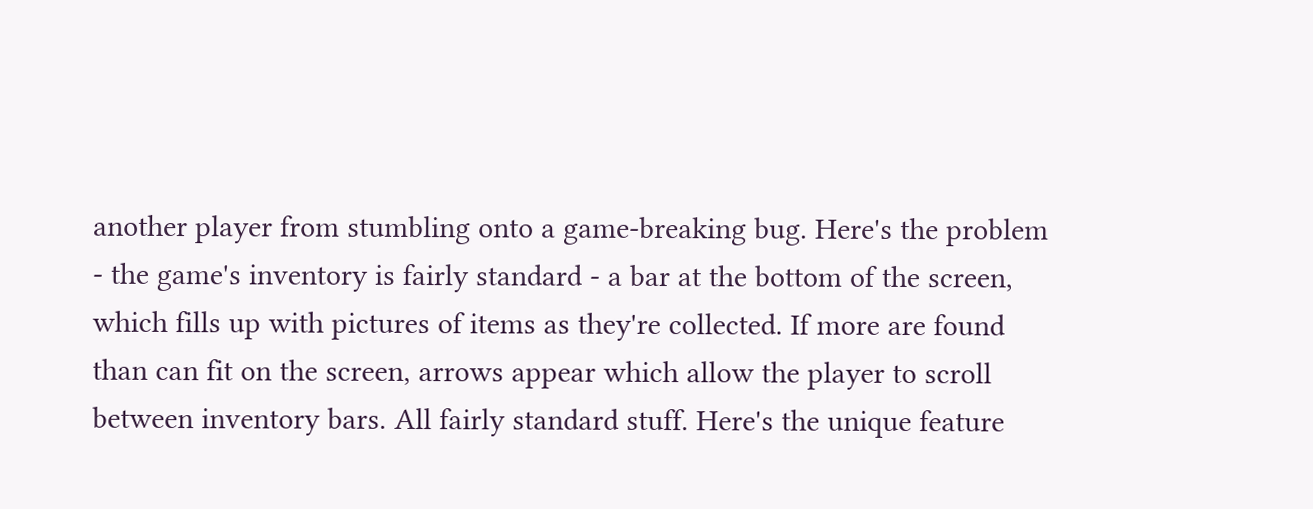another player from stumbling onto a game-breaking bug. Here's the problem - the game's inventory is fairly standard - a bar at the bottom of the screen, which fills up with pictures of items as they're collected. If more are found than can fit on the screen, arrows appear which allow the player to scroll between inventory bars. All fairly standard stuff. Here's the unique feature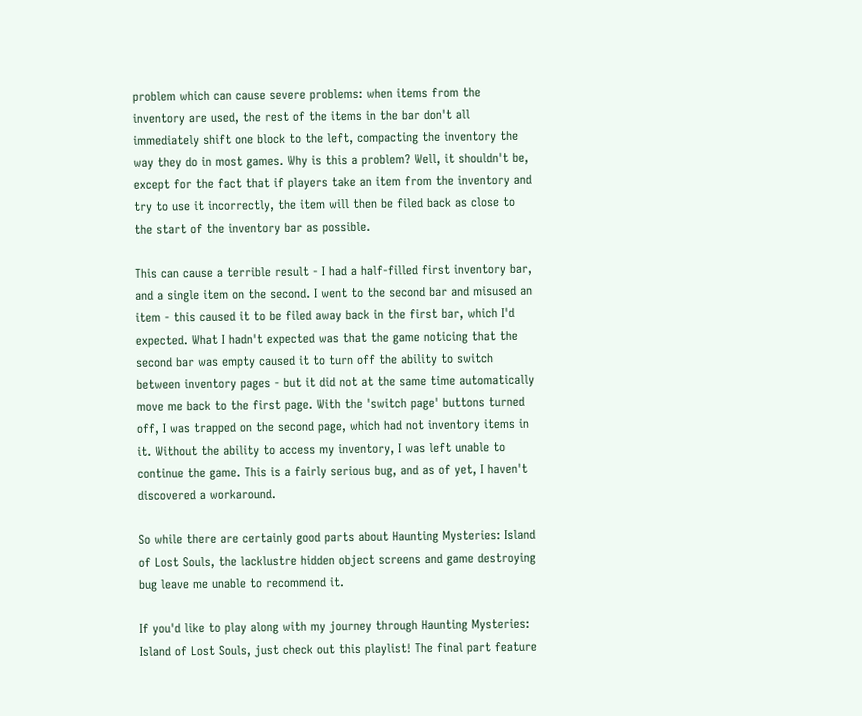problem which can cause severe problems: when items from the inventory are used, the rest of the items in the bar don't all immediately shift one block to the left, compacting the inventory the way they do in most games. Why is this a problem? Well, it shouldn't be, except for the fact that if players take an item from the inventory and try to use it incorrectly, the item will then be filed back as close to the start of the inventory bar as possible.

This can cause a terrible result - I had a half-filled first inventory bar, and a single item on the second. I went to the second bar and misused an item - this caused it to be filed away back in the first bar, which I'd expected. What I hadn't expected was that the game noticing that the second bar was empty caused it to turn off the ability to switch between inventory pages - but it did not at the same time automatically move me back to the first page. With the 'switch page' buttons turned off, I was trapped on the second page, which had not inventory items in it. Without the ability to access my inventory, I was left unable to continue the game. This is a fairly serious bug, and as of yet, I haven't discovered a workaround.

So while there are certainly good parts about Haunting Mysteries: Island of Lost Souls, the lacklustre hidden object screens and game destroying bug leave me unable to recommend it.

If you'd like to play along with my journey through Haunting Mysteries: Island of Lost Souls, just check out this playlist! The final part feature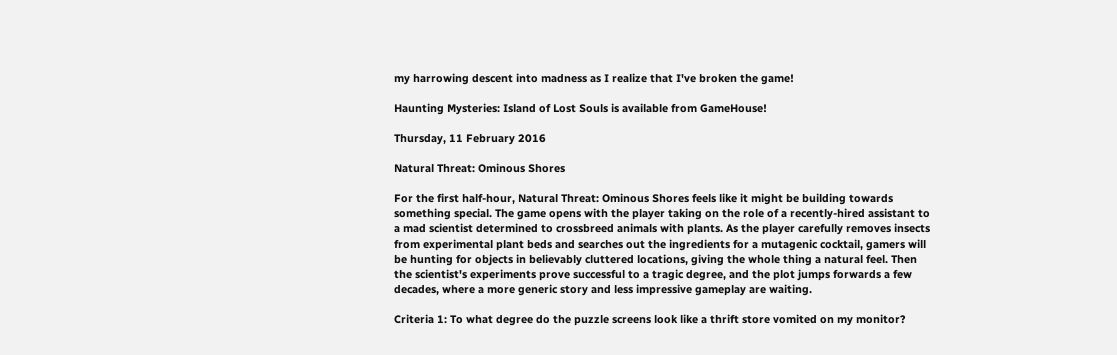my harrowing descent into madness as I realize that I've broken the game!

Haunting Mysteries: Island of Lost Souls is available from GameHouse!

Thursday, 11 February 2016

Natural Threat: Ominous Shores

For the first half-hour, Natural Threat: Ominous Shores feels like it might be building towards something special. The game opens with the player taking on the role of a recently-hired assistant to a mad scientist determined to crossbreed animals with plants. As the player carefully removes insects from experimental plant beds and searches out the ingredients for a mutagenic cocktail, gamers will be hunting for objects in believably cluttered locations, giving the whole thing a natural feel. Then the scientist's experiments prove successful to a tragic degree, and the plot jumps forwards a few decades, where a more generic story and less impressive gameplay are waiting.

Criteria 1: To what degree do the puzzle screens look like a thrift store vomited on my monitor?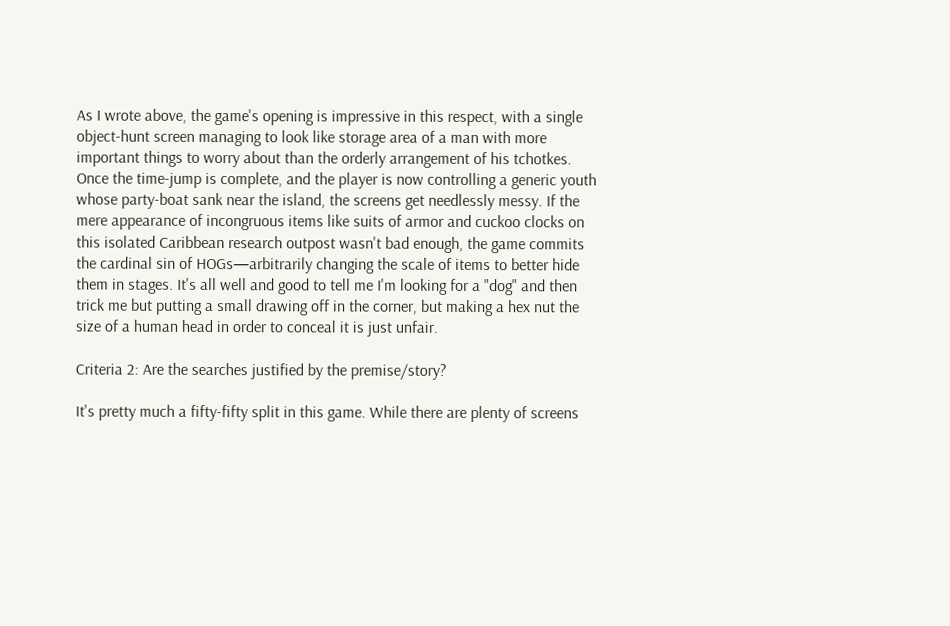As I wrote above, the game's opening is impressive in this respect, with a single object-hunt screen managing to look like storage area of a man with more important things to worry about than the orderly arrangement of his tchotkes. Once the time-jump is complete, and the player is now controlling a generic youth whose party-boat sank near the island, the screens get needlessly messy. If the mere appearance of incongruous items like suits of armor and cuckoo clocks on this isolated Caribbean research outpost wasn't bad enough, the game commits the cardinal sin of HOGs—arbitrarily changing the scale of items to better hide them in stages. It's all well and good to tell me I'm looking for a "dog" and then trick me but putting a small drawing off in the corner, but making a hex nut the size of a human head in order to conceal it is just unfair.

Criteria 2: Are the searches justified by the premise/story?

It's pretty much a fifty-fifty split in this game. While there are plenty of screens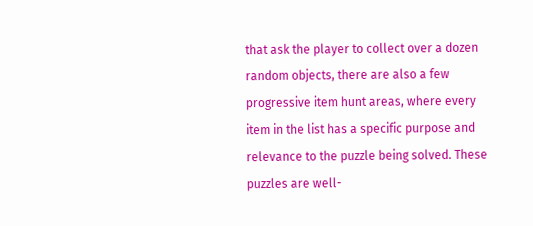that ask the player to collect over a dozen random objects, there are also a few progressive item hunt areas, where every item in the list has a specific purpose and relevance to the puzzle being solved. These puzzles are well-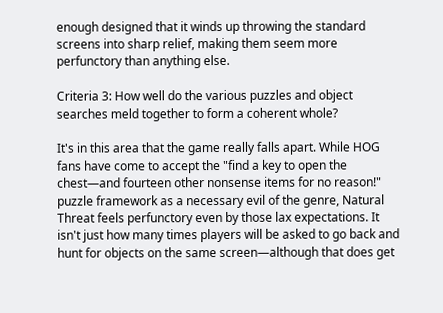enough designed that it winds up throwing the standard screens into sharp relief, making them seem more perfunctory than anything else.

Criteria 3: How well do the various puzzles and object searches meld together to form a coherent whole?

It's in this area that the game really falls apart. While HOG fans have come to accept the "find a key to open the chest—and fourteen other nonsense items for no reason!" puzzle framework as a necessary evil of the genre, Natural Threat feels perfunctory even by those lax expectations. It isn't just how many times players will be asked to go back and hunt for objects on the same screen—although that does get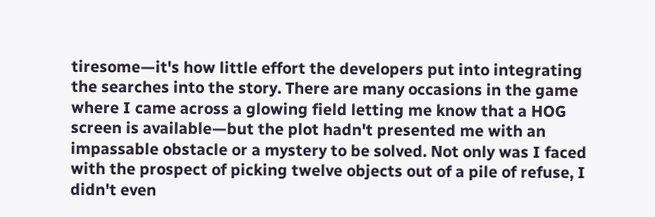tiresome—it's how little effort the developers put into integrating the searches into the story. There are many occasions in the game where I came across a glowing field letting me know that a HOG screen is available—but the plot hadn't presented me with an impassable obstacle or a mystery to be solved. Not only was I faced with the prospect of picking twelve objects out of a pile of refuse, I didn't even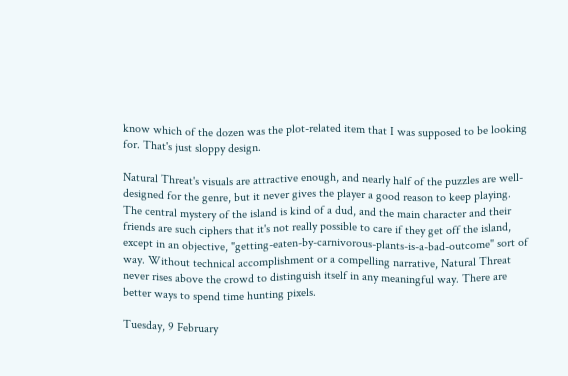know which of the dozen was the plot-related item that I was supposed to be looking for. That's just sloppy design.

Natural Threat's visuals are attractive enough, and nearly half of the puzzles are well-designed for the genre, but it never gives the player a good reason to keep playing. The central mystery of the island is kind of a dud, and the main character and their friends are such ciphers that it's not really possible to care if they get off the island, except in an objective, "getting-eaten-by-carnivorous-plants-is-a-bad-outcome" sort of way. Without technical accomplishment or a compelling narrative, Natural Threat never rises above the crowd to distinguish itself in any meaningful way. There are better ways to spend time hunting pixels.

Tuesday, 9 February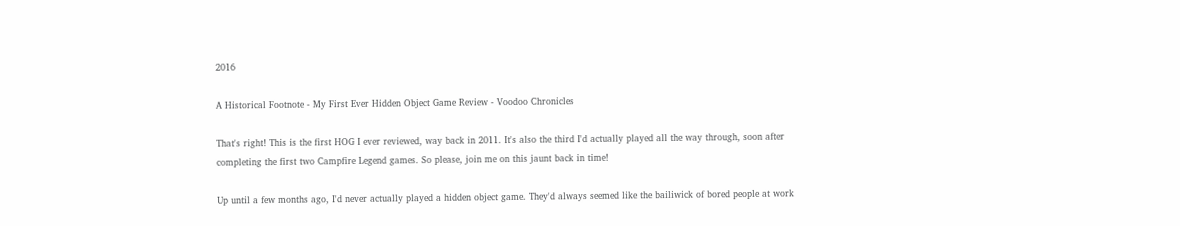2016

A Historical Footnote - My First Ever Hidden Object Game Review - Voodoo Chronicles

That's right! This is the first HOG I ever reviewed, way back in 2011. It's also the third I'd actually played all the way through, soon after completing the first two Campfire Legend games. So please, join me on this jaunt back in time!

Up until a few months ago, I'd never actually played a hidden object game. They'd always seemed like the bailiwick of bored people at work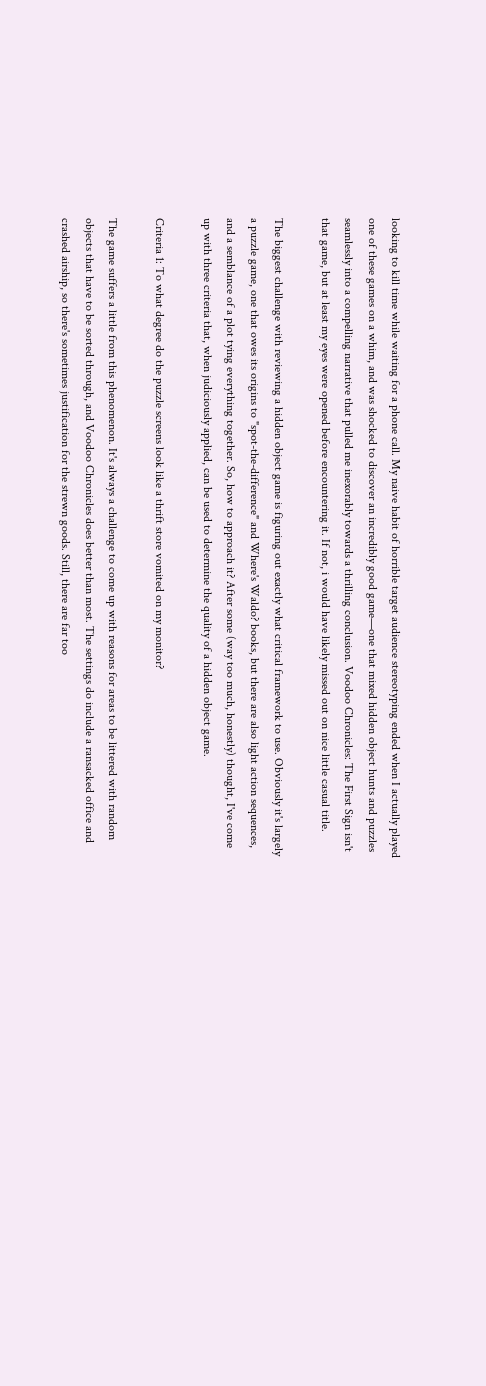looking to kill time while waiting for a phone call. My naive habit of horrible target audience stereotyping ended when I actually played one of these games on a whim, and was shocked to discover an incredibly good game—one that mixed hidden object hunts and puzzles seamlessly into a compelling narrative that pulled me inexorably towards a thrilling conclusion. Voodoo Chronicles: The First Sign isn't that game, but at least my eyes were opened before encountering it. If not, i would have likely missed out on nice little casual title.

The biggest challenge with reviewing a hidden object game is figuring out exactly what critical framework to use. Obviously it's largely a puzzle game, one that owes its origins to "spot-the-difference" and Where's Waldo? books, but there are also light action sequences, and a semblance of a plot tying everything together. So, how to approach it? After some (way too much, honestly) thought, I've come up with three criteria that, when judiciously applied, can be used to determine the quality of a hidden object game.

Criteria 1: To what degree do the puzzle screens look like a thrift store vomited on my monitor?

The game suffers a little from this phenomenon. It's always a challenge to come up with reasons for areas to be littered with random objects that have to be sorted through, and Voodoo Chronicles does better than most. The settings do include a ransacked office and crashed airship, so there's sometimes justification for the strewn goods. Still, there are far too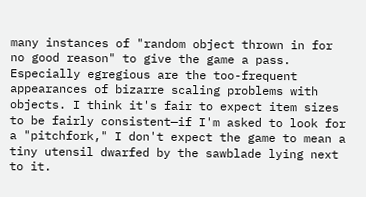many instances of "random object thrown in for no good reason" to give the game a pass. Especially egregious are the too-frequent appearances of bizarre scaling problems with objects. I think it's fair to expect item sizes to be fairly consistent—if I'm asked to look for a "pitchfork," I don't expect the game to mean a tiny utensil dwarfed by the sawblade lying next to it.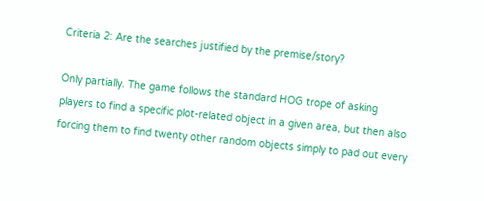Criteria 2: Are the searches justified by the premise/story?

Only partially. The game follows the standard HOG trope of asking players to find a specific plot-related object in a given area, but then also forcing them to find twenty other random objects simply to pad out every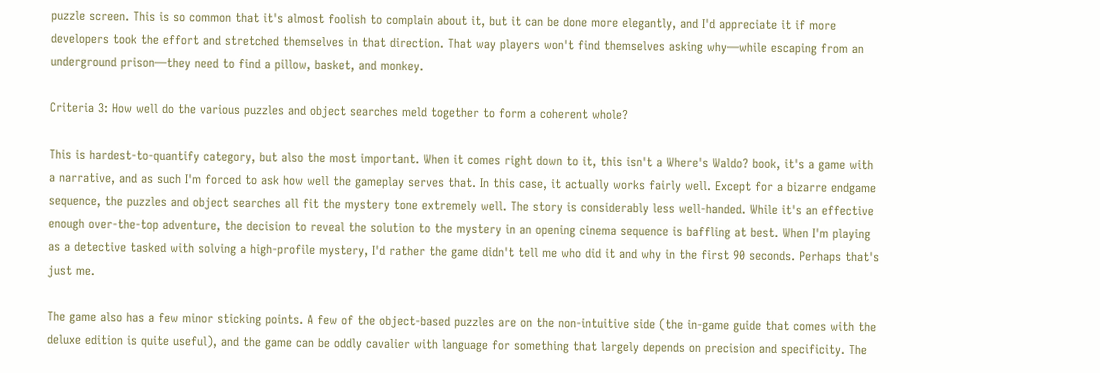puzzle screen. This is so common that it's almost foolish to complain about it, but it can be done more elegantly, and I'd appreciate it if more developers took the effort and stretched themselves in that direction. That way players won't find themselves asking why—while escaping from an underground prison—they need to find a pillow, basket, and monkey.

Criteria 3: How well do the various puzzles and object searches meld together to form a coherent whole?

This is hardest-to-quantify category, but also the most important. When it comes right down to it, this isn't a Where's Waldo? book, it's a game with a narrative, and as such I'm forced to ask how well the gameplay serves that. In this case, it actually works fairly well. Except for a bizarre endgame sequence, the puzzles and object searches all fit the mystery tone extremely well. The story is considerably less well-handed. While it's an effective enough over-the-top adventure, the decision to reveal the solution to the mystery in an opening cinema sequence is baffling at best. When I'm playing as a detective tasked with solving a high-profile mystery, I'd rather the game didn't tell me who did it and why in the first 90 seconds. Perhaps that's just me.

The game also has a few minor sticking points. A few of the object-based puzzles are on the non-intuitive side (the in-game guide that comes with the deluxe edition is quite useful), and the game can be oddly cavalier with language for something that largely depends on precision and specificity. The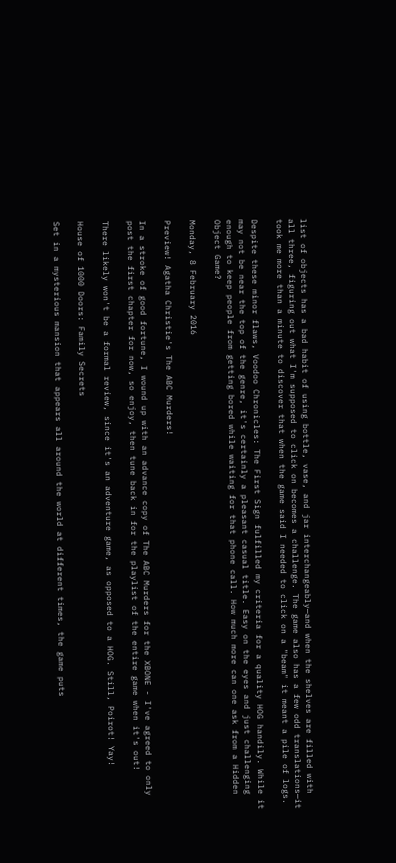list of objects has a bad habit of using bottle, vase, and jar interchangeably—and when the shelves are filled with all three, figuring out what I'm supposed to click on becomes a challenge. The game also has a few odd translations—it took me more than a minute to discover that when the game said I needed to click on a "beam" it meant a pile of logs.

Despite these minor flaws, Voodoo Chronicles: The First Sign fulfilled my criteria for a quality HOG handily. While it may not be near the top of the genre, it's certainly a pleasant casual title. Easy on the eyes and just challenging enough to keep people from getting bored while waiting for that phone call. How much more can one ask from a Hidden Object Game?

Monday, 8 February 2016

Preview! Agatha Christie's The ABC Murders!

In a stroke of good fortune, I wound up with an advance copy of The ABC Murders for the XBONE - I've agreed to only post the first chapter for now, so enjoy, then tune back in for the playlist of the entire game when it's out!

There likely won't be a formal review, since it's an adventure game, as opposed to a HOG. Still, Poirot! Yay!

House of 1000 Doors: Family Secrets

Set in a mysterious mansion that appears all around the world at different times, the game puts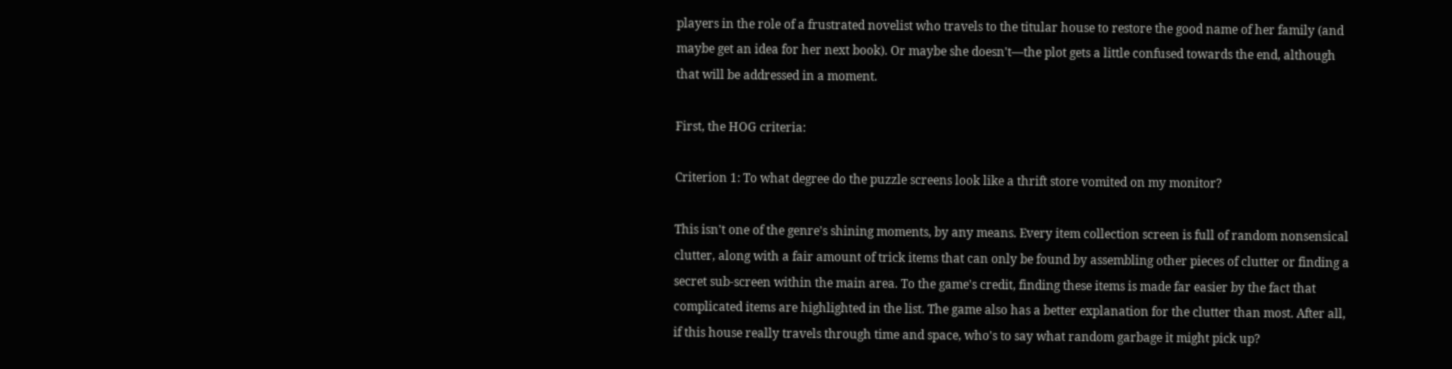players in the role of a frustrated novelist who travels to the titular house to restore the good name of her family (and maybe get an idea for her next book). Or maybe she doesn't—the plot gets a little confused towards the end, although that will be addressed in a moment.

First, the HOG criteria:

Criterion 1: To what degree do the puzzle screens look like a thrift store vomited on my monitor?

This isn't one of the genre's shining moments, by any means. Every item collection screen is full of random nonsensical clutter, along with a fair amount of trick items that can only be found by assembling other pieces of clutter or finding a secret sub-screen within the main area. To the game's credit, finding these items is made far easier by the fact that complicated items are highlighted in the list. The game also has a better explanation for the clutter than most. After all, if this house really travels through time and space, who's to say what random garbage it might pick up?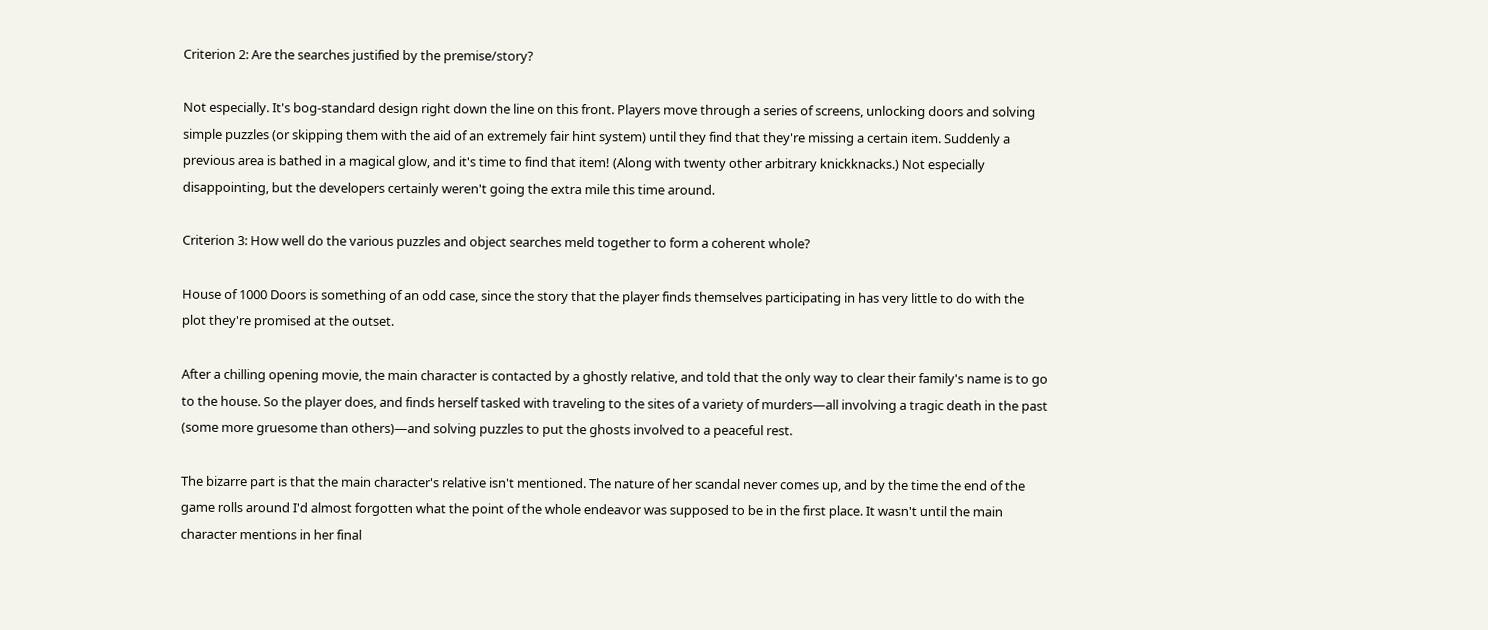Criterion 2: Are the searches justified by the premise/story?

Not especially. It's bog-standard design right down the line on this front. Players move through a series of screens, unlocking doors and solving simple puzzles (or skipping them with the aid of an extremely fair hint system) until they find that they're missing a certain item. Suddenly a previous area is bathed in a magical glow, and it's time to find that item! (Along with twenty other arbitrary knickknacks.) Not especially disappointing, but the developers certainly weren't going the extra mile this time around.

Criterion 3: How well do the various puzzles and object searches meld together to form a coherent whole?

House of 1000 Doors is something of an odd case, since the story that the player finds themselves participating in has very little to do with the plot they're promised at the outset.

After a chilling opening movie, the main character is contacted by a ghostly relative, and told that the only way to clear their family's name is to go to the house. So the player does, and finds herself tasked with traveling to the sites of a variety of murders—all involving a tragic death in the past (some more gruesome than others)—and solving puzzles to put the ghosts involved to a peaceful rest.

The bizarre part is that the main character's relative isn't mentioned. The nature of her scandal never comes up, and by the time the end of the game rolls around I'd almost forgotten what the point of the whole endeavor was supposed to be in the first place. It wasn't until the main character mentions in her final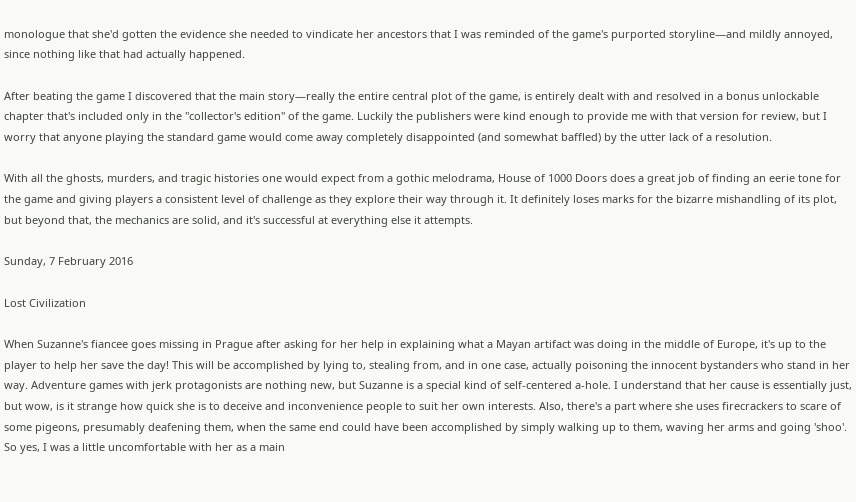monologue that she'd gotten the evidence she needed to vindicate her ancestors that I was reminded of the game's purported storyline—and mildly annoyed, since nothing like that had actually happened.

After beating the game I discovered that the main story—really the entire central plot of the game, is entirely dealt with and resolved in a bonus unlockable chapter that's included only in the "collector's edition" of the game. Luckily the publishers were kind enough to provide me with that version for review, but I worry that anyone playing the standard game would come away completely disappointed (and somewhat baffled) by the utter lack of a resolution.

With all the ghosts, murders, and tragic histories one would expect from a gothic melodrama, House of 1000 Doors does a great job of finding an eerie tone for the game and giving players a consistent level of challenge as they explore their way through it. It definitely loses marks for the bizarre mishandling of its plot, but beyond that, the mechanics are solid, and it's successful at everything else it attempts.

Sunday, 7 February 2016

Lost Civilization

When Suzanne's fiancee goes missing in Prague after asking for her help in explaining what a Mayan artifact was doing in the middle of Europe, it's up to the player to help her save the day! This will be accomplished by lying to, stealing from, and in one case, actually poisoning the innocent bystanders who stand in her way. Adventure games with jerk protagonists are nothing new, but Suzanne is a special kind of self-centered a-hole. I understand that her cause is essentially just, but wow, is it strange how quick she is to deceive and inconvenience people to suit her own interests. Also, there's a part where she uses firecrackers to scare of some pigeons, presumably deafening them, when the same end could have been accomplished by simply walking up to them, waving her arms and going 'shoo'. So yes, I was a little uncomfortable with her as a main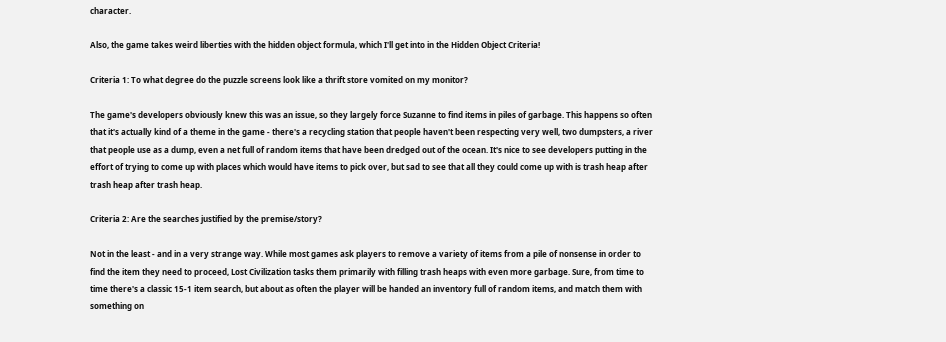character.

Also, the game takes weird liberties with the hidden object formula, which I'll get into in the Hidden Object Criteria!

Criteria 1: To what degree do the puzzle screens look like a thrift store vomited on my monitor?

The game's developers obviously knew this was an issue, so they largely force Suzanne to find items in piles of garbage. This happens so often that it's actually kind of a theme in the game - there's a recycling station that people haven't been respecting very well, two dumpsters, a river that people use as a dump, even a net full of random items that have been dredged out of the ocean. It's nice to see developers putting in the effort of trying to come up with places which would have items to pick over, but sad to see that all they could come up with is trash heap after trash heap after trash heap.

Criteria 2: Are the searches justified by the premise/story?

Not in the least - and in a very strange way. While most games ask players to remove a variety of items from a pile of nonsense in order to find the item they need to proceed, Lost Civilization tasks them primarily with filling trash heaps with even more garbage. Sure, from time to time there's a classic 15-1 item search, but about as often the player will be handed an inventory full of random items, and match them with something on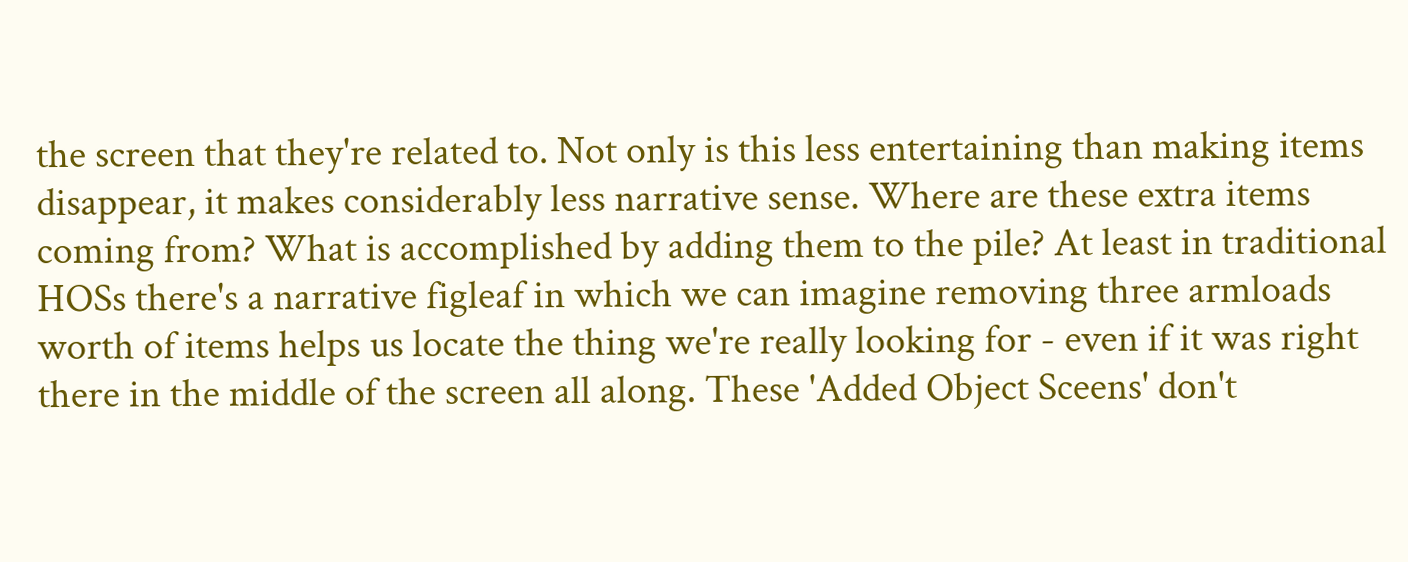the screen that they're related to. Not only is this less entertaining than making items disappear, it makes considerably less narrative sense. Where are these extra items coming from? What is accomplished by adding them to the pile? At least in traditional HOSs there's a narrative figleaf in which we can imagine removing three armloads worth of items helps us locate the thing we're really looking for - even if it was right there in the middle of the screen all along. These 'Added Object Sceens' don't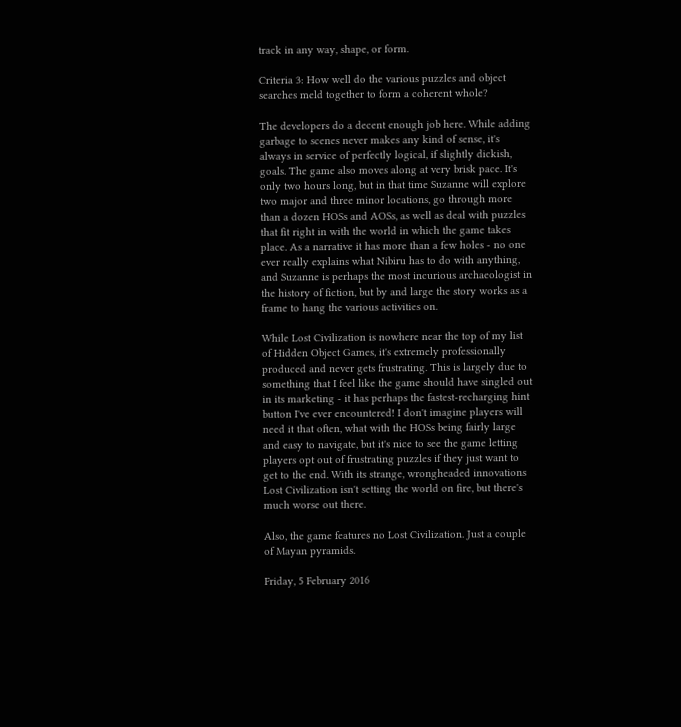track in any way, shape, or form.

Criteria 3: How well do the various puzzles and object searches meld together to form a coherent whole?

The developers do a decent enough job here. While adding garbage to scenes never makes any kind of sense, it's always in service of perfectly logical, if slightly dickish, goals. The game also moves along at very brisk pace. It's only two hours long, but in that time Suzanne will explore two major and three minor locations, go through more than a dozen HOSs and AOSs, as well as deal with puzzles that fit right in with the world in which the game takes place. As a narrative it has more than a few holes - no one ever really explains what Nibiru has to do with anything, and Suzanne is perhaps the most incurious archaeologist in the history of fiction, but by and large the story works as a frame to hang the various activities on.

While Lost Civilization is nowhere near the top of my list of Hidden Object Games, it's extremely professionally produced and never gets frustrating. This is largely due to something that I feel like the game should have singled out in its marketing - it has perhaps the fastest-recharging hint button I've ever encountered! I don't imagine players will need it that often, what with the HOSs being fairly large and easy to navigate, but it's nice to see the game letting players opt out of frustrating puzzles if they just want to get to the end. With its strange, wrongheaded innovations Lost Civilization isn't setting the world on fire, but there's much worse out there.

Also, the game features no Lost Civilization. Just a couple of Mayan pyramids.

Friday, 5 February 2016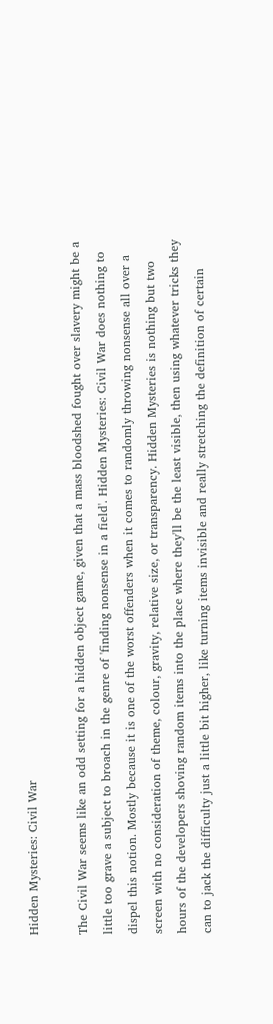Hidden Mysteries: Civil War

The Civil War seems like an odd setting for a hidden object game, given that a mass bloodshed fought over slavery might be a little too grave a subject to broach in the genre of 'finding nonsense in a field'. Hidden Mysteries: Civil War does nothing to dispel this notion. Mostly because it is one of the worst offenders when it comes to randomly throwing nonsense all over a screen with no consideration of theme, colour, gravity, relative size, or transparency. Hidden Mysteries is nothing but two hours of the developers shoving random items into the place where they'll be the least visible, then using whatever tricks they can to jack the difficulty just a little bit higher, like turning items invisible and really stretching the definition of certain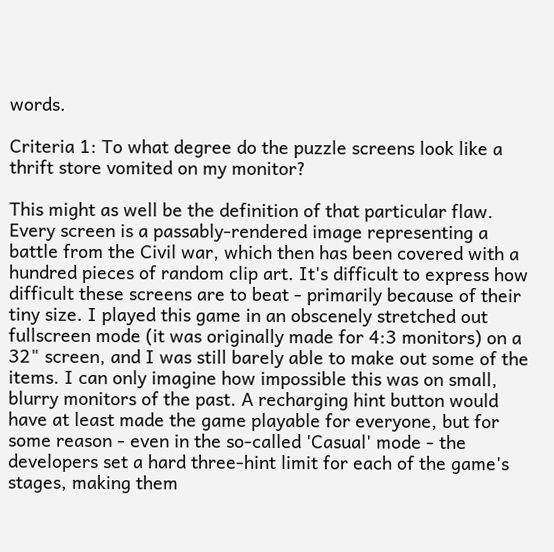words.

Criteria 1: To what degree do the puzzle screens look like a thrift store vomited on my monitor?

This might as well be the definition of that particular flaw. Every screen is a passably-rendered image representing a battle from the Civil war, which then has been covered with a hundred pieces of random clip art. It's difficult to express how difficult these screens are to beat - primarily because of their tiny size. I played this game in an obscenely stretched out fullscreen mode (it was originally made for 4:3 monitors) on a 32" screen, and I was still barely able to make out some of the items. I can only imagine how impossible this was on small, blurry monitors of the past. A recharging hint button would have at least made the game playable for everyone, but for some reason - even in the so-called 'Casual' mode - the developers set a hard three-hint limit for each of the game's stages, making them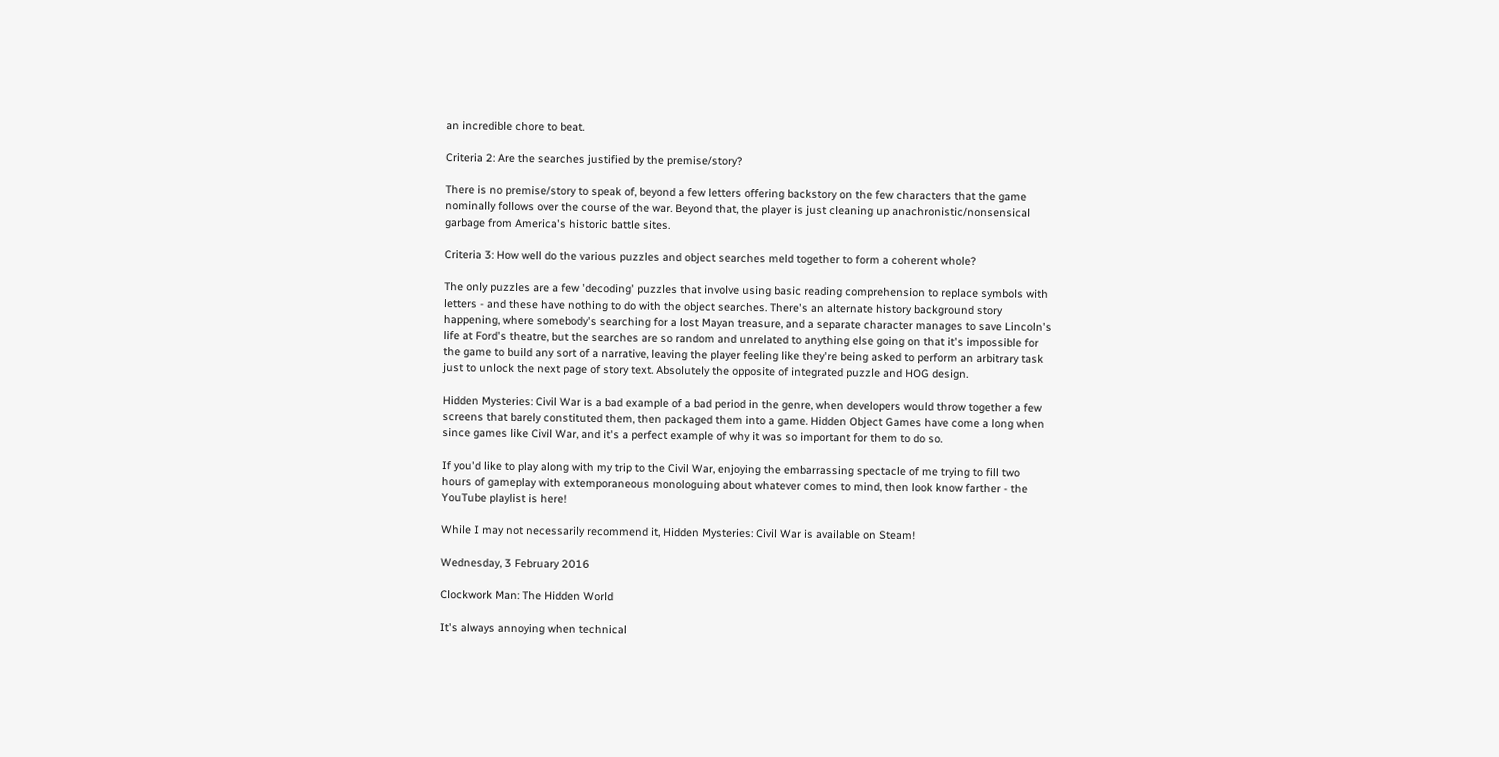an incredible chore to beat.

Criteria 2: Are the searches justified by the premise/story?

There is no premise/story to speak of, beyond a few letters offering backstory on the few characters that the game nominally follows over the course of the war. Beyond that, the player is just cleaning up anachronistic/nonsensical garbage from America's historic battle sites.

Criteria 3: How well do the various puzzles and object searches meld together to form a coherent whole?

The only puzzles are a few 'decoding' puzzles that involve using basic reading comprehension to replace symbols with letters - and these have nothing to do with the object searches. There's an alternate history background story happening, where somebody's searching for a lost Mayan treasure, and a separate character manages to save Lincoln's life at Ford's theatre, but the searches are so random and unrelated to anything else going on that it's impossible for the game to build any sort of a narrative, leaving the player feeling like they're being asked to perform an arbitrary task just to unlock the next page of story text. Absolutely the opposite of integrated puzzle and HOG design.

Hidden Mysteries: Civil War is a bad example of a bad period in the genre, when developers would throw together a few screens that barely constituted them, then packaged them into a game. Hidden Object Games have come a long when since games like Civil War, and it's a perfect example of why it was so important for them to do so.

If you'd like to play along with my trip to the Civil War, enjoying the embarrassing spectacle of me trying to fill two hours of gameplay with extemporaneous monologuing about whatever comes to mind, then look know farther - the YouTube playlist is here!

While I may not necessarily recommend it, Hidden Mysteries: Civil War is available on Steam!

Wednesday, 3 February 2016

Clockwork Man: The Hidden World

It's always annoying when technical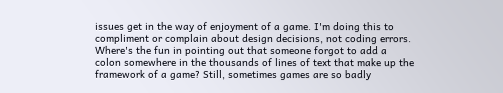issues get in the way of enjoyment of a game. I'm doing this to compliment or complain about design decisions, not coding errors. Where's the fun in pointing out that someone forgot to add a colon somewhere in the thousands of lines of text that make up the framework of a game? Still, sometimes games are so badly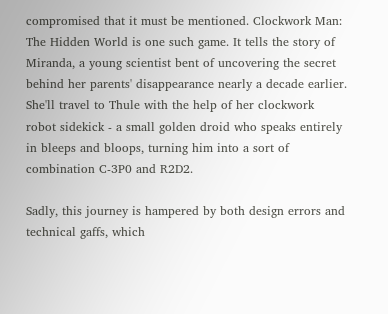compromised that it must be mentioned. Clockwork Man: The Hidden World is one such game. It tells the story of Miranda, a young scientist bent of uncovering the secret behind her parents' disappearance nearly a decade earlier. She'll travel to Thule with the help of her clockwork robot sidekick - a small golden droid who speaks entirely in bleeps and bloops, turning him into a sort of combination C-3P0 and R2D2.

Sadly, this journey is hampered by both design errors and technical gaffs, which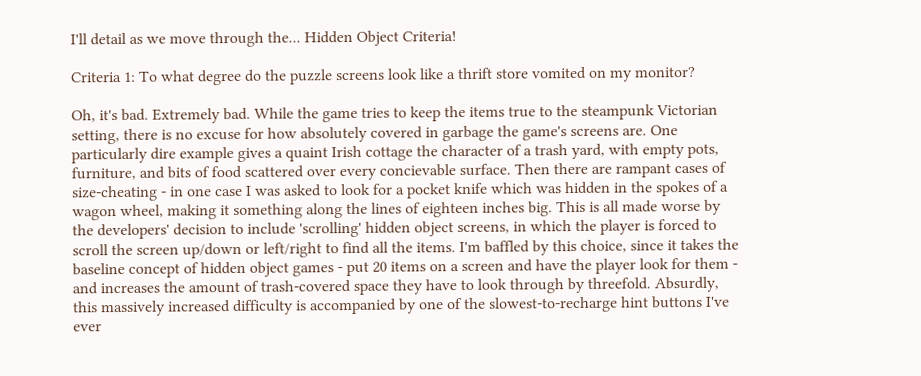I'll detail as we move through the... Hidden Object Criteria!

Criteria 1: To what degree do the puzzle screens look like a thrift store vomited on my monitor?

Oh, it's bad. Extremely bad. While the game tries to keep the items true to the steampunk Victorian setting, there is no excuse for how absolutely covered in garbage the game's screens are. One particularly dire example gives a quaint Irish cottage the character of a trash yard, with empty pots, furniture, and bits of food scattered over every concievable surface. Then there are rampant cases of size-cheating - in one case I was asked to look for a pocket knife which was hidden in the spokes of a wagon wheel, making it something along the lines of eighteen inches big. This is all made worse by the developers' decision to include 'scrolling' hidden object screens, in which the player is forced to scroll the screen up/down or left/right to find all the items. I'm baffled by this choice, since it takes the baseline concept of hidden object games - put 20 items on a screen and have the player look for them - and increases the amount of trash-covered space they have to look through by threefold. Absurdly, this massively increased difficulty is accompanied by one of the slowest-to-recharge hint buttons I've ever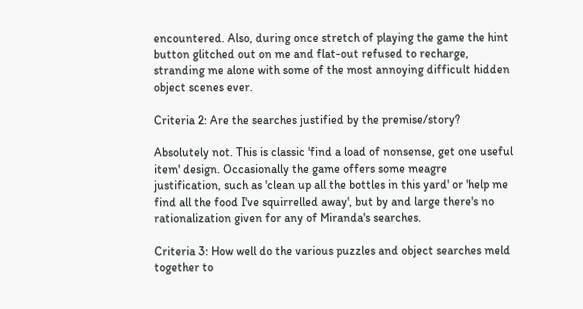encountered. Also, during once stretch of playing the game the hint button glitched out on me and flat-out refused to recharge, stranding me alone with some of the most annoying difficult hidden object scenes ever.

Criteria 2: Are the searches justified by the premise/story?

Absolutely not. This is classic 'find a load of nonsense, get one useful item' design. Occasionally the game offers some meagre justification, such as 'clean up all the bottles in this yard' or 'help me find all the food I've squirrelled away', but by and large there's no rationalization given for any of Miranda's searches.

Criteria 3: How well do the various puzzles and object searches meld together to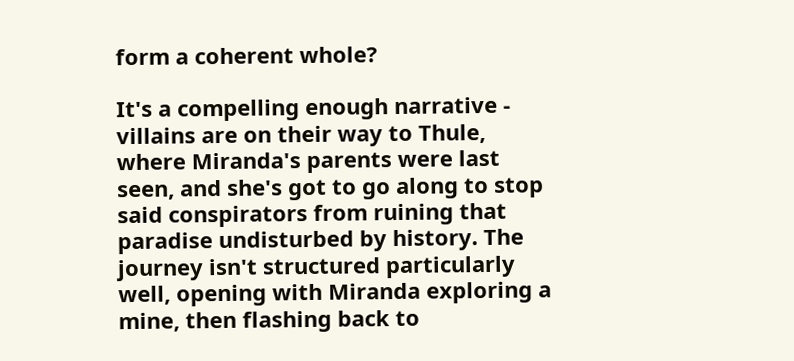form a coherent whole?

It's a compelling enough narrative - villains are on their way to Thule, where Miranda's parents were last seen, and she's got to go along to stop said conspirators from ruining that paradise undisturbed by history. The journey isn't structured particularly well, opening with Miranda exploring a mine, then flashing back to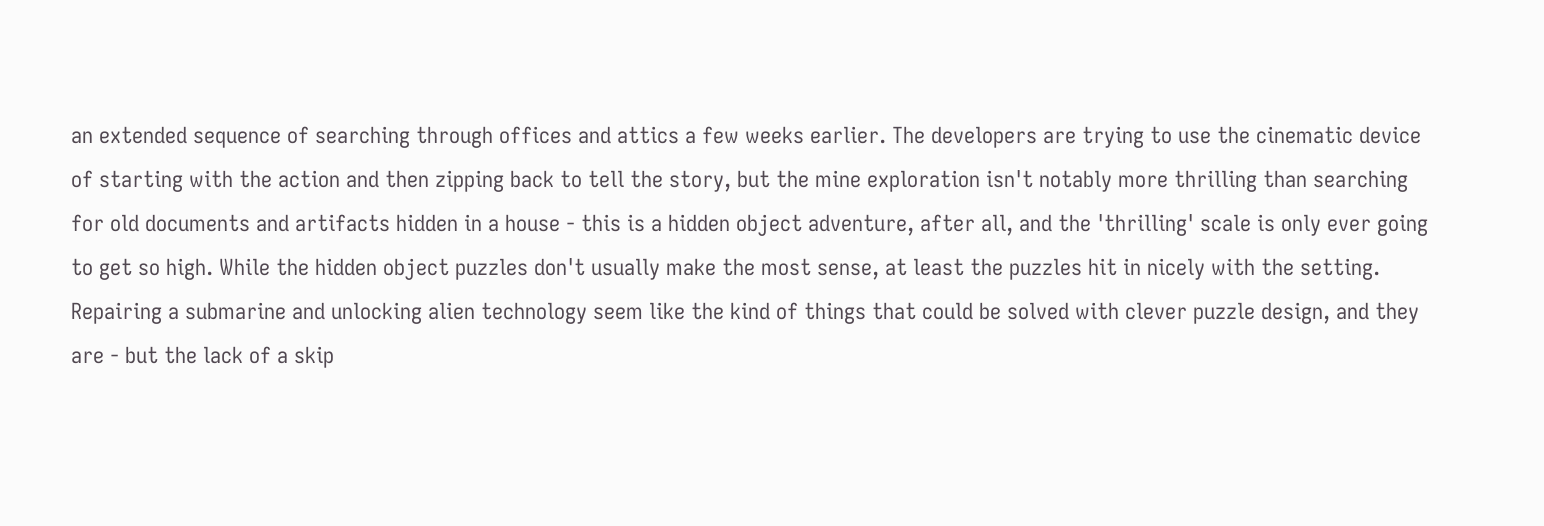an extended sequence of searching through offices and attics a few weeks earlier. The developers are trying to use the cinematic device of starting with the action and then zipping back to tell the story, but the mine exploration isn't notably more thrilling than searching for old documents and artifacts hidden in a house - this is a hidden object adventure, after all, and the 'thrilling' scale is only ever going to get so high. While the hidden object puzzles don't usually make the most sense, at least the puzzles hit in nicely with the setting. Repairing a submarine and unlocking alien technology seem like the kind of things that could be solved with clever puzzle design, and they are - but the lack of a skip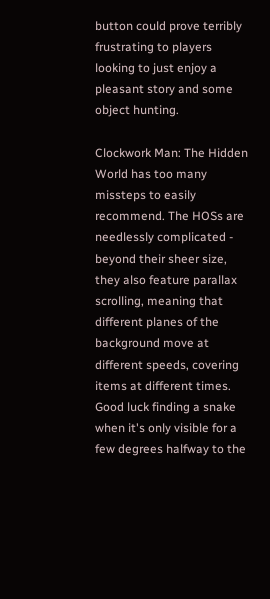button could prove terribly frustrating to players looking to just enjoy a pleasant story and some object hunting.

Clockwork Man: The Hidden World has too many missteps to easily recommend. The HOSs are needlessly complicated - beyond their sheer size, they also feature parallax scrolling, meaning that different planes of the background move at different speeds, covering items at different times. Good luck finding a snake when it's only visible for a few degrees halfway to the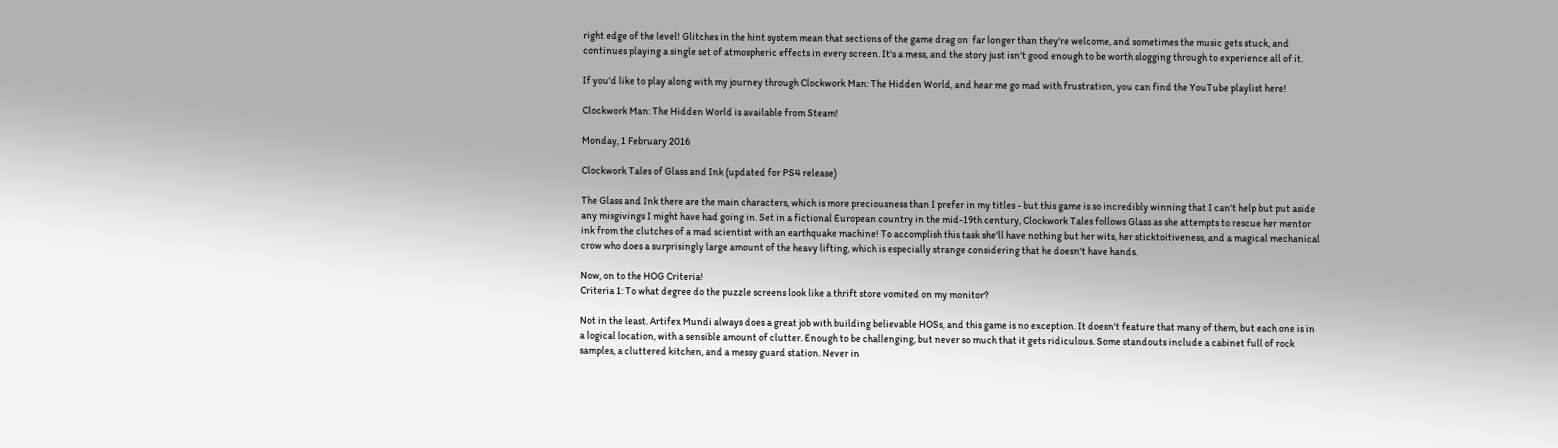right edge of the level! Glitches in the hint system mean that sections of the game drag on  far longer than they're welcome, and sometimes the music gets stuck, and continues playing a single set of atmospheric effects in every screen. It's a mess, and the story just isn't good enough to be worth slogging through to experience all of it.

If you'd like to play along with my journey through Clockwork Man: The Hidden World, and hear me go mad with frustration, you can find the YouTube playlist here!

Clockwork Man: The Hidden World is available from Steam!

Monday, 1 February 2016

Clockwork Tales of Glass and Ink (updated for PS4 release)

The Glass and Ink there are the main characters, which is more preciousness than I prefer in my titles - but this game is so incredibly winning that I can't help but put aside any misgivings I might have had going in. Set in a fictional European country in the mid-19th century, Clockwork Tales follows Glass as she attempts to rescue her mentor ink from the clutches of a mad scientist with an earthquake machine! To accomplish this task she'll have nothing but her wits, her sticktoitiveness, and a magical mechanical crow who does a surprisingly large amount of the heavy lifting, which is especially strange considering that he doesn't have hands.

Now, on to the HOG Criteria!
Criteria 1: To what degree do the puzzle screens look like a thrift store vomited on my monitor?

Not in the least. Artifex Mundi always does a great job with building believable HOSs, and this game is no exception. It doesn't feature that many of them, but each one is in a logical location, with a sensible amount of clutter. Enough to be challenging, but never so much that it gets ridiculous. Some standouts include a cabinet full of rock samples, a cluttered kitchen, and a messy guard station. Never in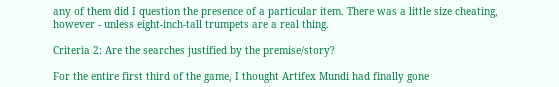any of them did I question the presence of a particular item. There was a little size cheating, however - unless eight-inch-tall trumpets are a real thing.

Criteria 2: Are the searches justified by the premise/story?

For the entire first third of the game, I thought Artifex Mundi had finally gone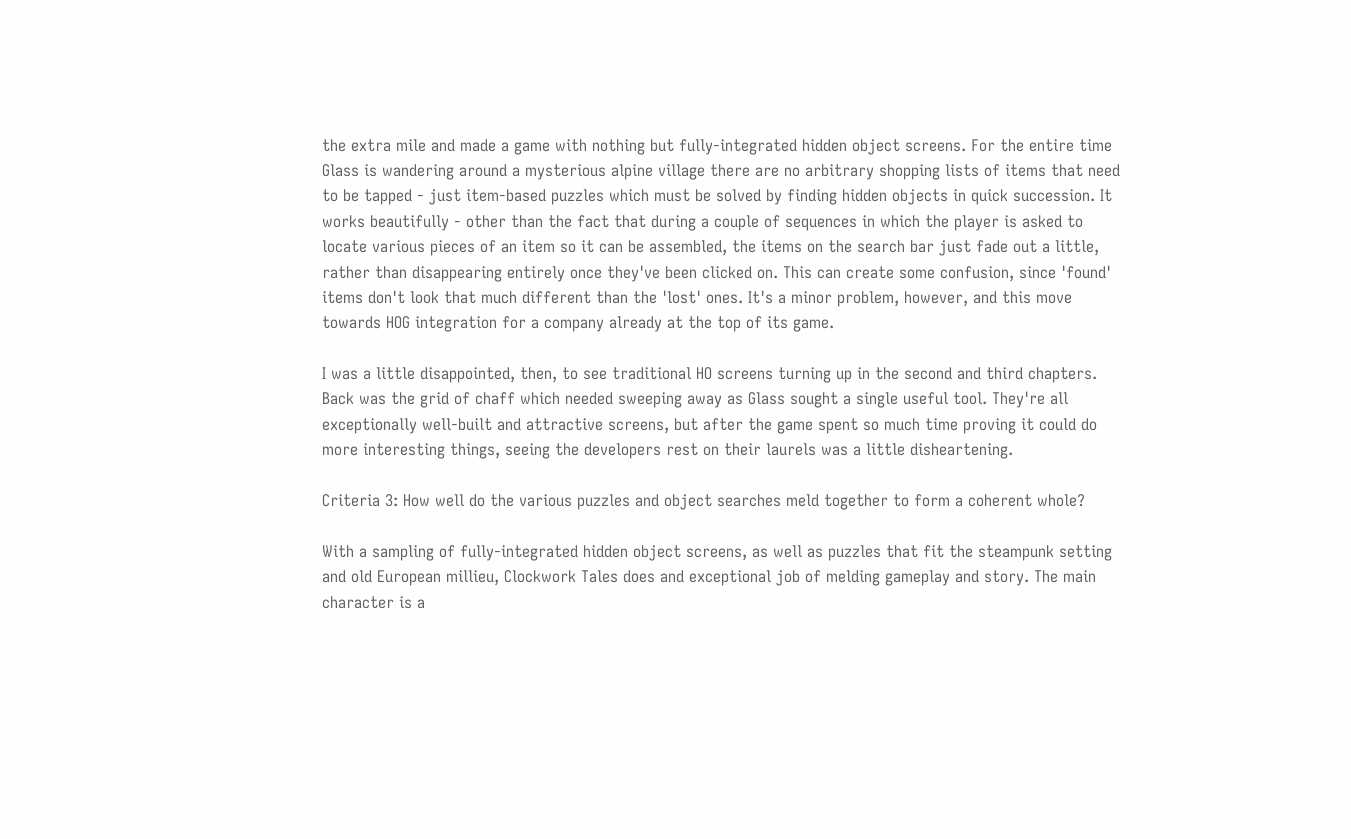the extra mile and made a game with nothing but fully-integrated hidden object screens. For the entire time Glass is wandering around a mysterious alpine village there are no arbitrary shopping lists of items that need to be tapped - just item-based puzzles which must be solved by finding hidden objects in quick succession. It works beautifully - other than the fact that during a couple of sequences in which the player is asked to locate various pieces of an item so it can be assembled, the items on the search bar just fade out a little, rather than disappearing entirely once they've been clicked on. This can create some confusion, since 'found' items don't look that much different than the 'lost' ones. It's a minor problem, however, and this move towards HOG integration for a company already at the top of its game.

I was a little disappointed, then, to see traditional HO screens turning up in the second and third chapters. Back was the grid of chaff which needed sweeping away as Glass sought a single useful tool. They're all exceptionally well-built and attractive screens, but after the game spent so much time proving it could do more interesting things, seeing the developers rest on their laurels was a little disheartening.

Criteria 3: How well do the various puzzles and object searches meld together to form a coherent whole?

With a sampling of fully-integrated hidden object screens, as well as puzzles that fit the steampunk setting and old European millieu, Clockwork Tales does and exceptional job of melding gameplay and story. The main character is a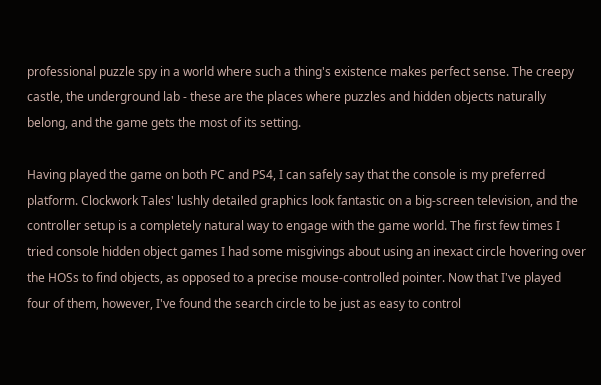professional puzzle spy in a world where such a thing's existence makes perfect sense. The creepy castle, the underground lab - these are the places where puzzles and hidden objects naturally belong, and the game gets the most of its setting.

Having played the game on both PC and PS4, I can safely say that the console is my preferred platform. Clockwork Tales' lushly detailed graphics look fantastic on a big-screen television, and the controller setup is a completely natural way to engage with the game world. The first few times I tried console hidden object games I had some misgivings about using an inexact circle hovering over the HOSs to find objects, as opposed to a precise mouse-controlled pointer. Now that I've played four of them, however, I've found the search circle to be just as easy to control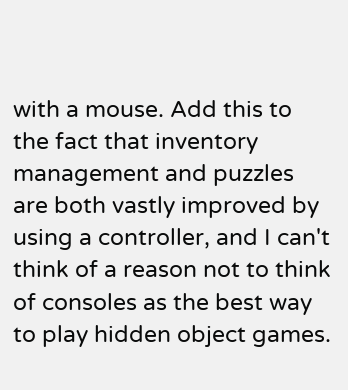with a mouse. Add this to the fact that inventory management and puzzles are both vastly improved by using a controller, and I can't think of a reason not to think of consoles as the best way to play hidden object games.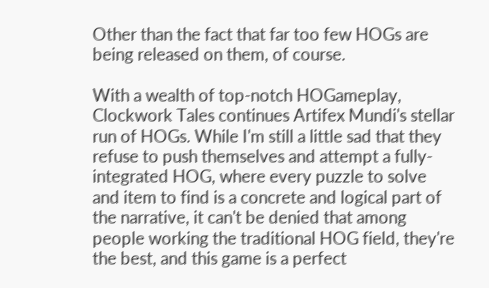Other than the fact that far too few HOGs are being released on them, of course.

With a wealth of top-notch HOGameplay, Clockwork Tales continues Artifex Mundi's stellar run of HOGs. While I'm still a little sad that they refuse to push themselves and attempt a fully-integrated HOG, where every puzzle to solve and item to find is a concrete and logical part of the narrative, it can't be denied that among people working the traditional HOG field, they're the best, and this game is a perfect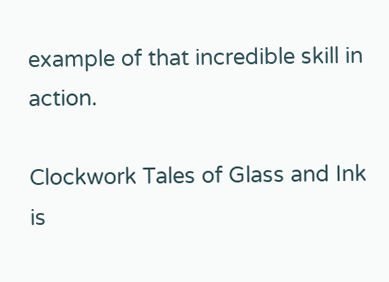example of that incredible skill in action.

Clockwork Tales of Glass and Ink is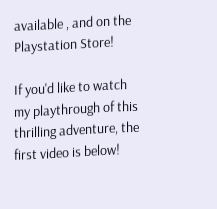available , and on the Playstation Store!

If you'd like to watch my playthrough of this thrilling adventure, the first video is below!